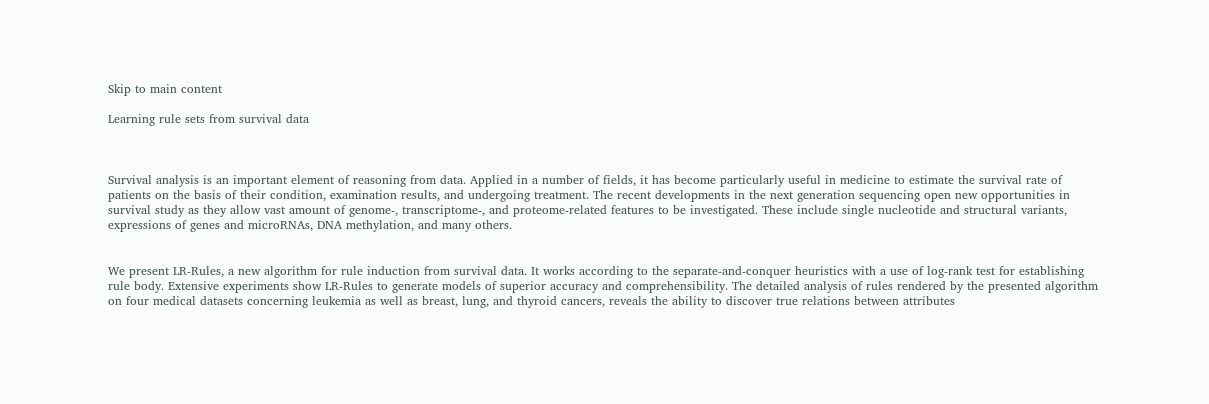Skip to main content

Learning rule sets from survival data



Survival analysis is an important element of reasoning from data. Applied in a number of fields, it has become particularly useful in medicine to estimate the survival rate of patients on the basis of their condition, examination results, and undergoing treatment. The recent developments in the next generation sequencing open new opportunities in survival study as they allow vast amount of genome-, transcriptome-, and proteome-related features to be investigated. These include single nucleotide and structural variants, expressions of genes and microRNAs, DNA methylation, and many others.


We present LR-Rules, a new algorithm for rule induction from survival data. It works according to the separate-and-conquer heuristics with a use of log-rank test for establishing rule body. Extensive experiments show LR-Rules to generate models of superior accuracy and comprehensibility. The detailed analysis of rules rendered by the presented algorithm on four medical datasets concerning leukemia as well as breast, lung, and thyroid cancers, reveals the ability to discover true relations between attributes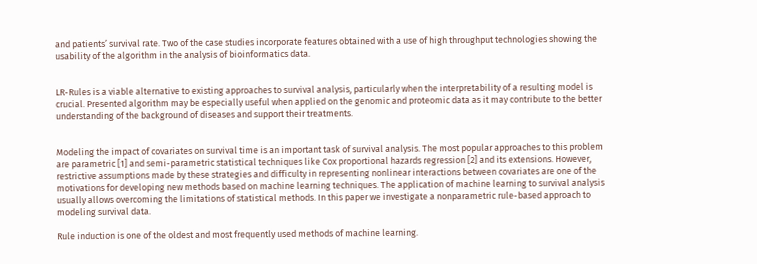and patients’ survival rate. Two of the case studies incorporate features obtained with a use of high throughput technologies showing the usability of the algorithm in the analysis of bioinformatics data.


LR-Rules is a viable alternative to existing approaches to survival analysis, particularly when the interpretability of a resulting model is crucial. Presented algorithm may be especially useful when applied on the genomic and proteomic data as it may contribute to the better understanding of the background of diseases and support their treatments.


Modeling the impact of covariates on survival time is an important task of survival analysis. The most popular approaches to this problem are parametric [1] and semi-parametric statistical techniques like Cox proportional hazards regression [2] and its extensions. However, restrictive assumptions made by these strategies and difficulty in representing nonlinear interactions between covariates are one of the motivations for developing new methods based on machine learning techniques. The application of machine learning to survival analysis usually allows overcoming the limitations of statistical methods. In this paper we investigate a nonparametric rule-based approach to modeling survival data.

Rule induction is one of the oldest and most frequently used methods of machine learning.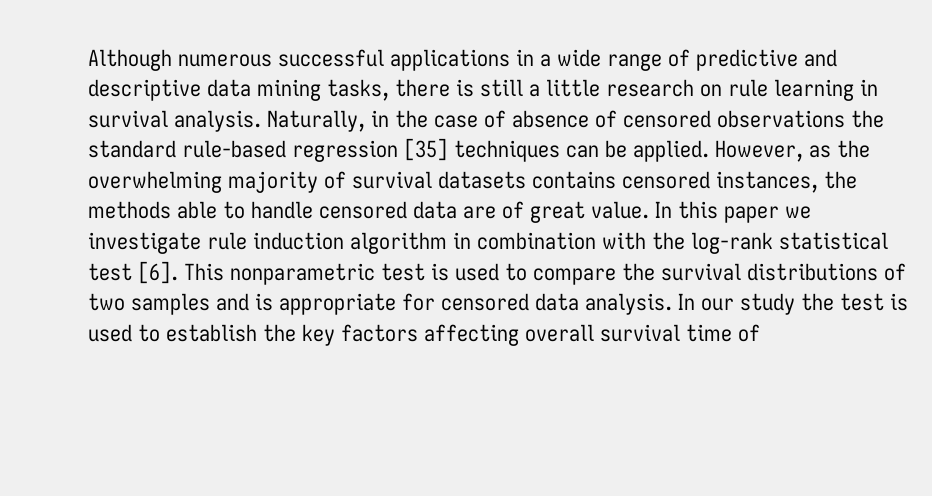Although numerous successful applications in a wide range of predictive and descriptive data mining tasks, there is still a little research on rule learning in survival analysis. Naturally, in the case of absence of censored observations the standard rule-based regression [35] techniques can be applied. However, as the overwhelming majority of survival datasets contains censored instances, the methods able to handle censored data are of great value. In this paper we investigate rule induction algorithm in combination with the log-rank statistical test [6]. This nonparametric test is used to compare the survival distributions of two samples and is appropriate for censored data analysis. In our study the test is used to establish the key factors affecting overall survival time of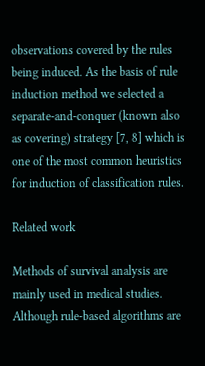observations covered by the rules being induced. As the basis of rule induction method we selected a separate-and-conquer (known also as covering) strategy [7, 8] which is one of the most common heuristics for induction of classification rules.

Related work

Methods of survival analysis are mainly used in medical studies. Although rule-based algorithms are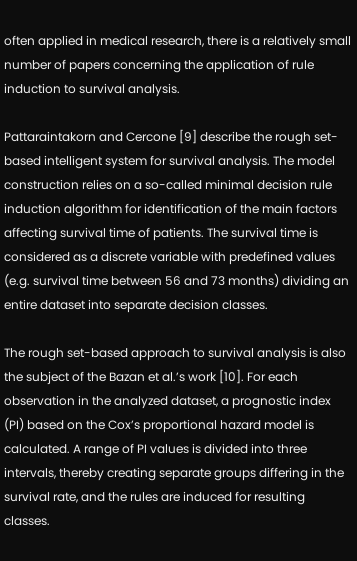often applied in medical research, there is a relatively small number of papers concerning the application of rule induction to survival analysis.

Pattaraintakorn and Cercone [9] describe the rough set-based intelligent system for survival analysis. The model construction relies on a so-called minimal decision rule induction algorithm for identification of the main factors affecting survival time of patients. The survival time is considered as a discrete variable with predefined values (e.g. survival time between 56 and 73 months) dividing an entire dataset into separate decision classes.

The rough set-based approach to survival analysis is also the subject of the Bazan et al.’s work [10]. For each observation in the analyzed dataset, a prognostic index (PI) based on the Cox’s proportional hazard model is calculated. A range of PI values is divided into three intervals, thereby creating separate groups differing in the survival rate, and the rules are induced for resulting classes.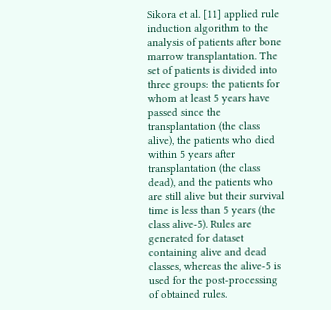Sikora et al. [11] applied rule induction algorithm to the analysis of patients after bone marrow transplantation. The set of patients is divided into three groups: the patients for whom at least 5 years have passed since the transplantation (the class alive), the patients who died within 5 years after transplantation (the class dead), and the patients who are still alive but their survival time is less than 5 years (the class alive-5). Rules are generated for dataset containing alive and dead classes, whereas the alive-5 is used for the post-processing of obtained rules.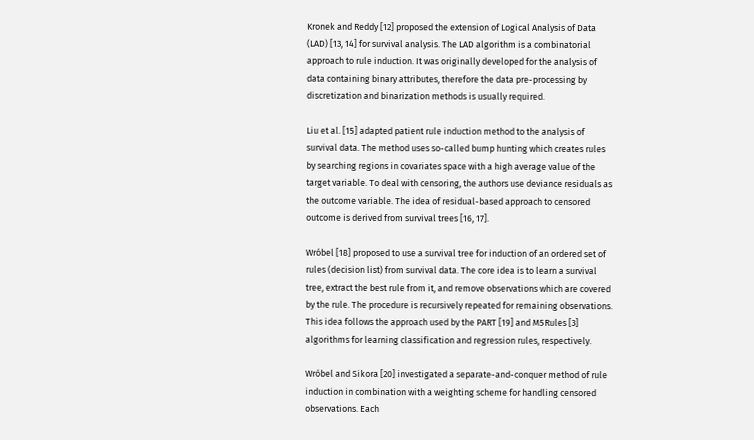Kronek and Reddy [12] proposed the extension of Logical Analysis of Data (LAD) [13, 14] for survival analysis. The LAD algorithm is a combinatorial approach to rule induction. It was originally developed for the analysis of data containing binary attributes, therefore the data pre-processing by discretization and binarization methods is usually required.

Liu et al. [15] adapted patient rule induction method to the analysis of survival data. The method uses so-called bump hunting which creates rules by searching regions in covariates space with a high average value of the target variable. To deal with censoring, the authors use deviance residuals as the outcome variable. The idea of residual-based approach to censored outcome is derived from survival trees [16, 17].

Wróbel [18] proposed to use a survival tree for induction of an ordered set of rules (decision list) from survival data. The core idea is to learn a survival tree, extract the best rule from it, and remove observations which are covered by the rule. The procedure is recursively repeated for remaining observations. This idea follows the approach used by the PART [19] and M5Rules [3] algorithms for learning classification and regression rules, respectively.

Wróbel and Sikora [20] investigated a separate-and-conquer method of rule induction in combination with a weighting scheme for handling censored observations. Each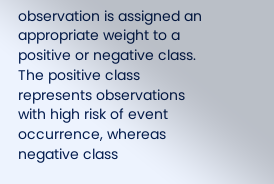observation is assigned an appropriate weight to a positive or negative class. The positive class represents observations with high risk of event occurrence, whereas negative class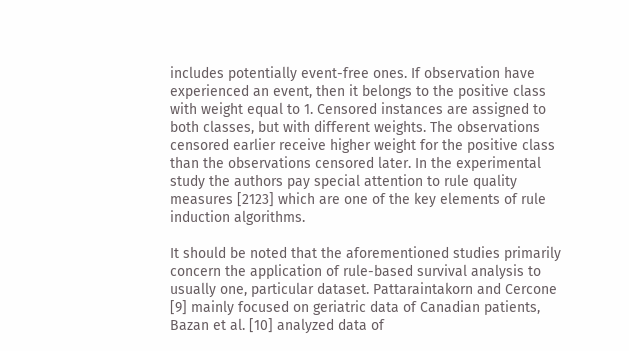includes potentially event-free ones. If observation have experienced an event, then it belongs to the positive class with weight equal to 1. Censored instances are assigned to both classes, but with different weights. The observations censored earlier receive higher weight for the positive class than the observations censored later. In the experimental study the authors pay special attention to rule quality measures [2123] which are one of the key elements of rule induction algorithms.

It should be noted that the aforementioned studies primarily concern the application of rule-based survival analysis to usually one, particular dataset. Pattaraintakorn and Cercone [9] mainly focused on geriatric data of Canadian patients, Bazan et al. [10] analyzed data of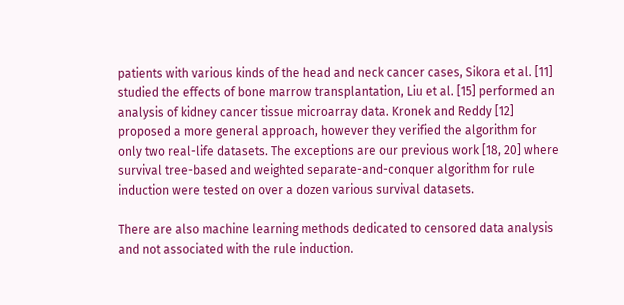patients with various kinds of the head and neck cancer cases, Sikora et al. [11] studied the effects of bone marrow transplantation, Liu et al. [15] performed an analysis of kidney cancer tissue microarray data. Kronek and Reddy [12] proposed a more general approach, however they verified the algorithm for only two real-life datasets. The exceptions are our previous work [18, 20] where survival tree-based and weighted separate-and-conquer algorithm for rule induction were tested on over a dozen various survival datasets.

There are also machine learning methods dedicated to censored data analysis and not associated with the rule induction.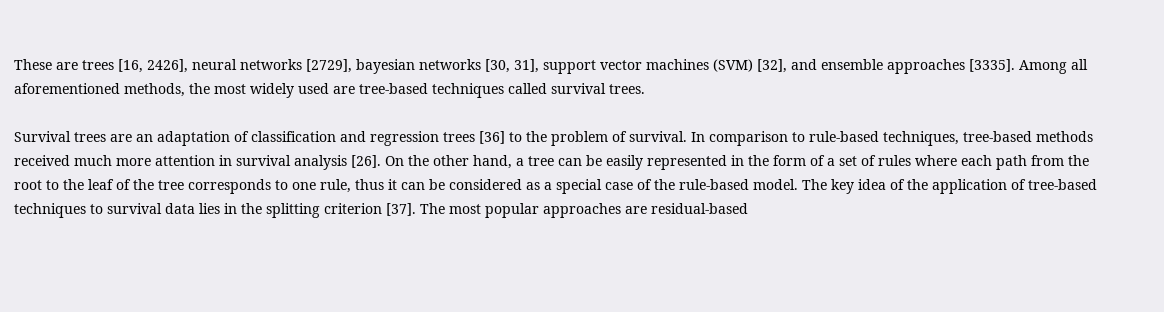These are trees [16, 2426], neural networks [2729], bayesian networks [30, 31], support vector machines (SVM) [32], and ensemble approaches [3335]. Among all aforementioned methods, the most widely used are tree-based techniques called survival trees.

Survival trees are an adaptation of classification and regression trees [36] to the problem of survival. In comparison to rule-based techniques, tree-based methods received much more attention in survival analysis [26]. On the other hand, a tree can be easily represented in the form of a set of rules where each path from the root to the leaf of the tree corresponds to one rule, thus it can be considered as a special case of the rule-based model. The key idea of the application of tree-based techniques to survival data lies in the splitting criterion [37]. The most popular approaches are residual-based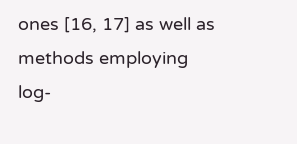ones [16, 17] as well as methods employing log-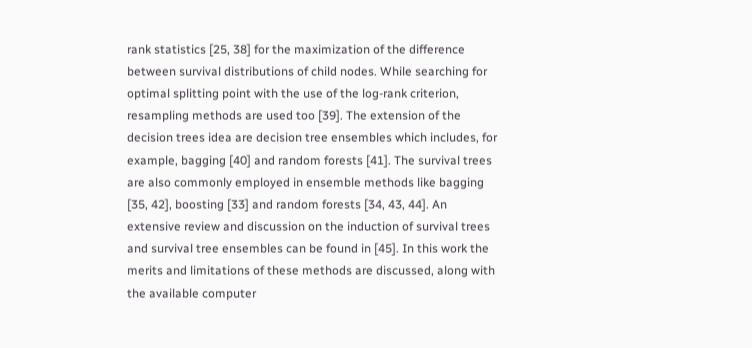rank statistics [25, 38] for the maximization of the difference between survival distributions of child nodes. While searching for optimal splitting point with the use of the log-rank criterion, resampling methods are used too [39]. The extension of the decision trees idea are decision tree ensembles which includes, for example, bagging [40] and random forests [41]. The survival trees are also commonly employed in ensemble methods like bagging [35, 42], boosting [33] and random forests [34, 43, 44]. An extensive review and discussion on the induction of survival trees and survival tree ensembles can be found in [45]. In this work the merits and limitations of these methods are discussed, along with the available computer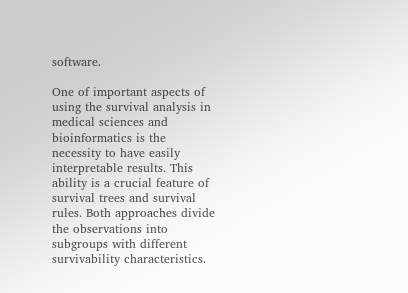software.

One of important aspects of using the survival analysis in medical sciences and bioinformatics is the necessity to have easily interpretable results. This ability is a crucial feature of survival trees and survival rules. Both approaches divide the observations into subgroups with different survivability characteristics.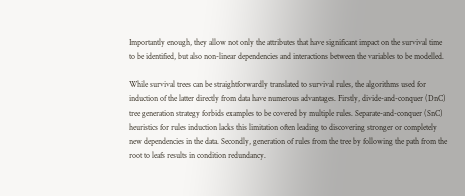Importantly enough, they allow not only the attributes that have significant impact on the survival time to be identified, but also non-linear dependencies and interactions between the variables to be modelled.

While survival trees can be straightforwardly translated to survival rules, the algorithms used for induction of the latter directly from data have numerous advantages. Firstly, divide-and-conquer (DnC) tree generation strategy forbids examples to be covered by multiple rules. Separate-and-conquer (SnC) heuristics for rules induction lacks this limitation often leading to discovering stronger or completely new dependencies in the data. Secondly, generation of rules from the tree by following the path from the root to leafs results in condition redundancy.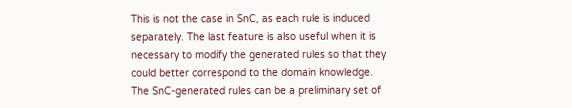This is not the case in SnC, as each rule is induced separately. The last feature is also useful when it is necessary to modify the generated rules so that they could better correspond to the domain knowledge. The SnC-generated rules can be a preliminary set of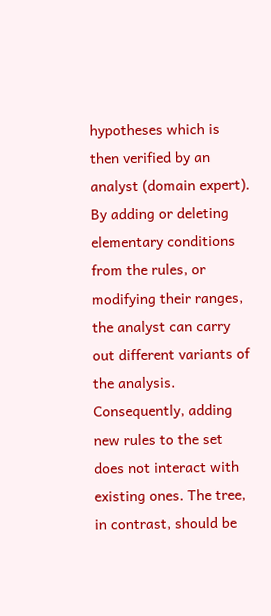hypotheses which is then verified by an analyst (domain expert). By adding or deleting elementary conditions from the rules, or modifying their ranges, the analyst can carry out different variants of the analysis. Consequently, adding new rules to the set does not interact with existing ones. The tree, in contrast, should be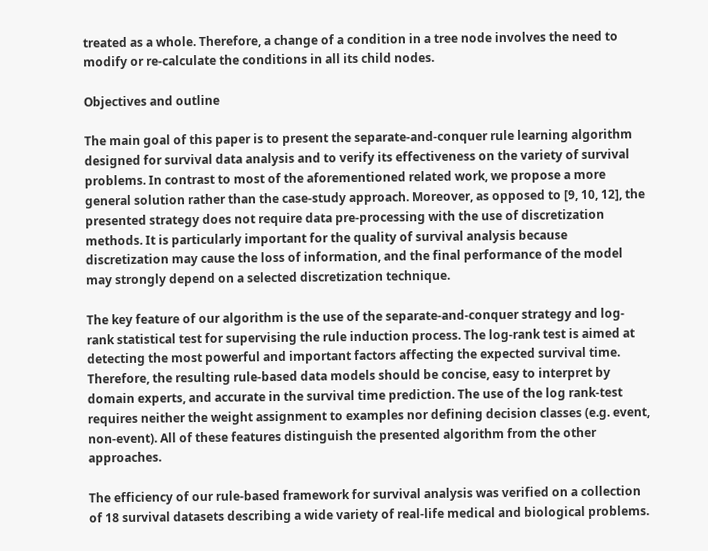treated as a whole. Therefore, a change of a condition in a tree node involves the need to modify or re-calculate the conditions in all its child nodes.

Objectives and outline

The main goal of this paper is to present the separate-and-conquer rule learning algorithm designed for survival data analysis and to verify its effectiveness on the variety of survival problems. In contrast to most of the aforementioned related work, we propose a more general solution rather than the case-study approach. Moreover, as opposed to [9, 10, 12], the presented strategy does not require data pre-processing with the use of discretization methods. It is particularly important for the quality of survival analysis because discretization may cause the loss of information, and the final performance of the model may strongly depend on a selected discretization technique.

The key feature of our algorithm is the use of the separate-and-conquer strategy and log-rank statistical test for supervising the rule induction process. The log-rank test is aimed at detecting the most powerful and important factors affecting the expected survival time. Therefore, the resulting rule-based data models should be concise, easy to interpret by domain experts, and accurate in the survival time prediction. The use of the log rank-test requires neither the weight assignment to examples nor defining decision classes (e.g. event, non-event). All of these features distinguish the presented algorithm from the other approaches.

The efficiency of our rule-based framework for survival analysis was verified on a collection of 18 survival datasets describing a wide variety of real-life medical and biological problems.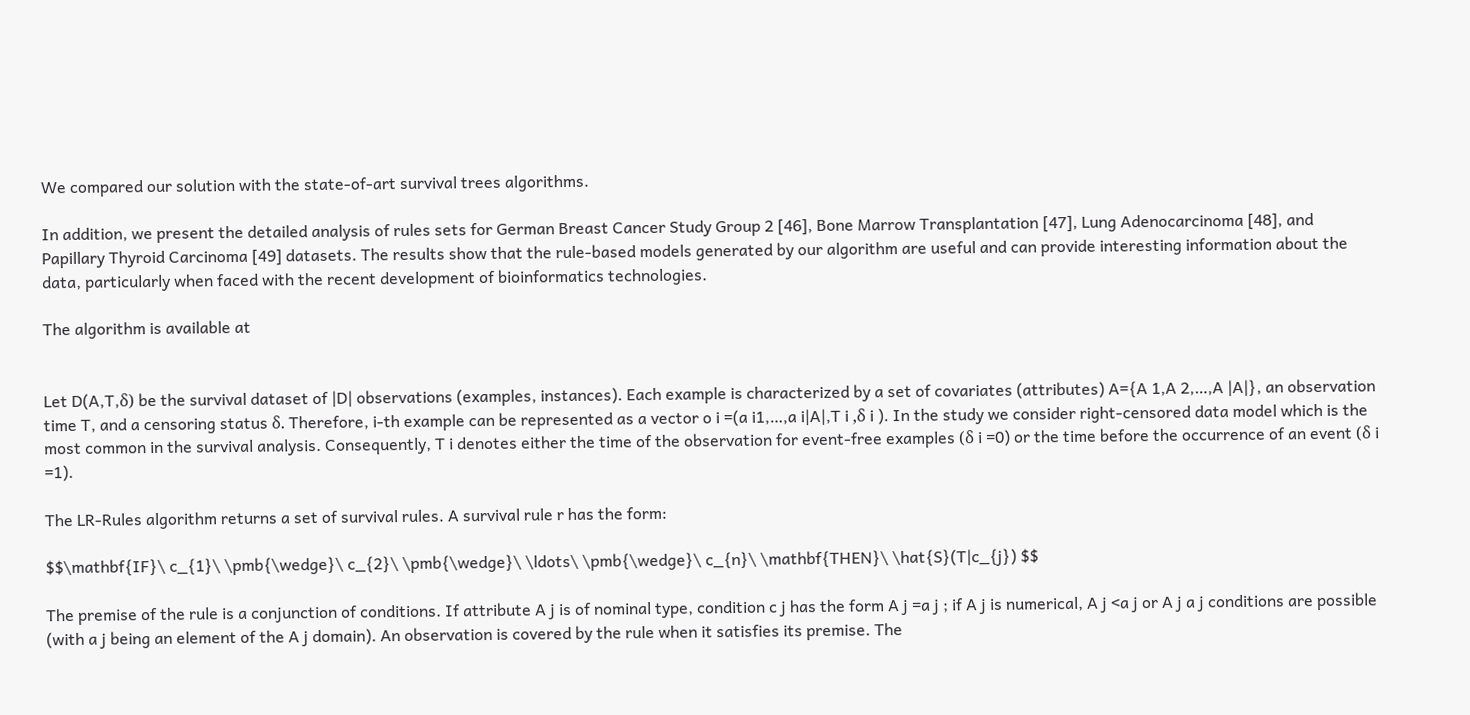We compared our solution with the state-of-art survival trees algorithms.

In addition, we present the detailed analysis of rules sets for German Breast Cancer Study Group 2 [46], Bone Marrow Transplantation [47], Lung Adenocarcinoma [48], and Papillary Thyroid Carcinoma [49] datasets. The results show that the rule-based models generated by our algorithm are useful and can provide interesting information about the data, particularly when faced with the recent development of bioinformatics technologies.

The algorithm is available at


Let D(A,T,δ) be the survival dataset of |D| observations (examples, instances). Each example is characterized by a set of covariates (attributes) A={A 1,A 2,…,A |A|}, an observation time T, and a censoring status δ. Therefore, i-th example can be represented as a vector o i =(a i1,…,a i|A|,T i ,δ i ). In the study we consider right-censored data model which is the most common in the survival analysis. Consequently, T i denotes either the time of the observation for event-free examples (δ i =0) or the time before the occurrence of an event (δ i =1).

The LR-Rules algorithm returns a set of survival rules. A survival rule r has the form:

$$\mathbf{IF}\ c_{1}\ \pmb{\wedge}\ c_{2}\ \pmb{\wedge}\ \ldots\ \pmb{\wedge}\ c_{n}\ \mathbf{THEN}\ \hat{S}(T|c_{j}) $$

The premise of the rule is a conjunction of conditions. If attribute A j is of nominal type, condition c j has the form A j =a j ; if A j is numerical, A j <a j or A j a j conditions are possible (with a j being an element of the A j domain). An observation is covered by the rule when it satisfies its premise. The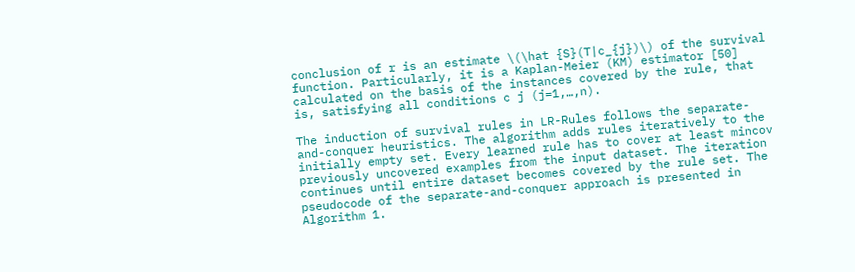conclusion of r is an estimate \(\hat {S}(T|c_{j})\) of the survival function. Particularly, it is a Kaplan-Meier (KM) estimator [50] calculated on the basis of the instances covered by the rule, that is, satisfying all conditions c j (j=1,…,n).

The induction of survival rules in LR-Rules follows the separate-and-conquer heuristics. The algorithm adds rules iteratively to the initially empty set. Every learned rule has to cover at least mincov previously uncovered examples from the input dataset. The iteration continues until entire dataset becomes covered by the rule set. The pseudocode of the separate-and-conquer approach is presented in Algorithm 1.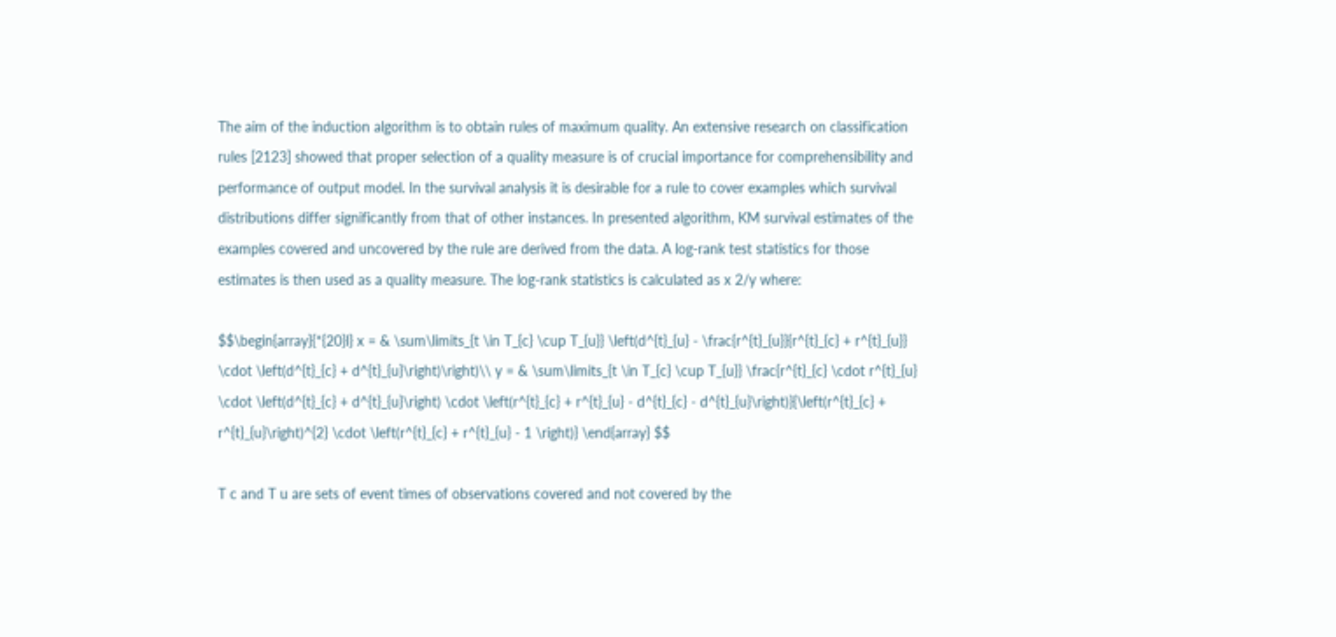The aim of the induction algorithm is to obtain rules of maximum quality. An extensive research on classification rules [2123] showed that proper selection of a quality measure is of crucial importance for comprehensibility and performance of output model. In the survival analysis it is desirable for a rule to cover examples which survival distributions differ significantly from that of other instances. In presented algorithm, KM survival estimates of the examples covered and uncovered by the rule are derived from the data. A log-rank test statistics for those estimates is then used as a quality measure. The log-rank statistics is calculated as x 2/y where:

$$\begin{array}{*{20}l} x = & \sum\limits_{t \in T_{c} \cup T_{u}} \left(d^{t}_{u} - \frac{r^{t}_{u}}{r^{t}_{c} + r^{t}_{u}} \cdot \left(d^{t}_{c} + d^{t}_{u}\right)\right)\\ y = & \sum\limits_{t \in T_{c} \cup T_{u}} \frac{r^{t}_{c} \cdot r^{t}_{u} \cdot \left(d^{t}_{c} + d^{t}_{u}\right) \cdot \left(r^{t}_{c} + r^{t}_{u} - d^{t}_{c} - d^{t}_{u}\right)}{\left(r^{t}_{c} + r^{t}_{u}\right)^{2} \cdot \left(r^{t}_{c} + r^{t}_{u} - 1 \right)} \end{array} $$

T c and T u are sets of event times of observations covered and not covered by the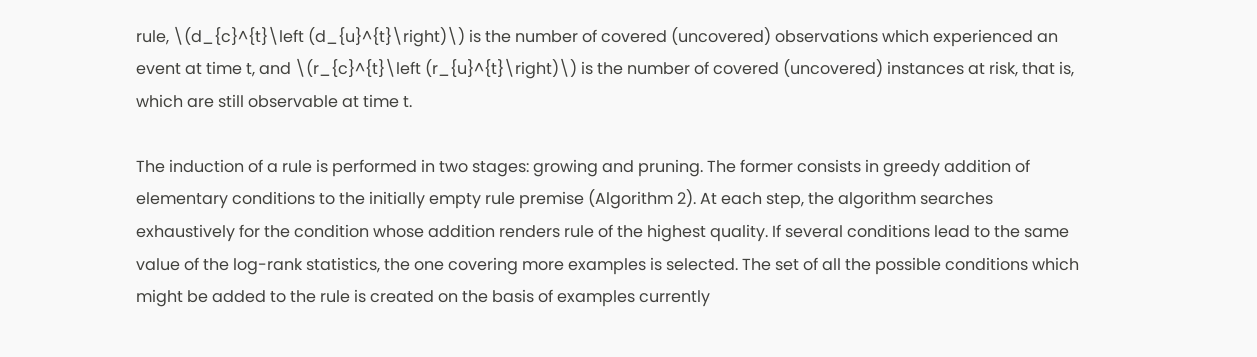rule, \(d_{c}^{t}\left (d_{u}^{t}\right)\) is the number of covered (uncovered) observations which experienced an event at time t, and \(r_{c}^{t}\left (r_{u}^{t}\right)\) is the number of covered (uncovered) instances at risk, that is, which are still observable at time t.

The induction of a rule is performed in two stages: growing and pruning. The former consists in greedy addition of elementary conditions to the initially empty rule premise (Algorithm 2). At each step, the algorithm searches exhaustively for the condition whose addition renders rule of the highest quality. If several conditions lead to the same value of the log-rank statistics, the one covering more examples is selected. The set of all the possible conditions which might be added to the rule is created on the basis of examples currently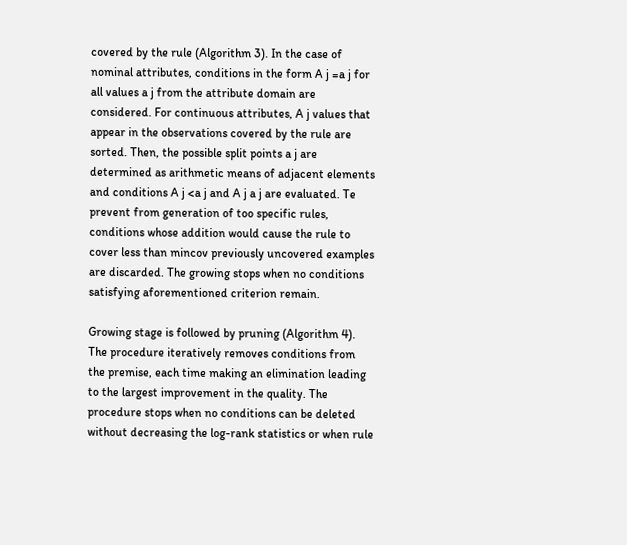covered by the rule (Algorithm 3). In the case of nominal attributes, conditions in the form A j =a j for all values a j from the attribute domain are considered. For continuous attributes, A j values that appear in the observations covered by the rule are sorted. Then, the possible split points a j are determined as arithmetic means of adjacent elements and conditions A j <a j and A j a j are evaluated. Te prevent from generation of too specific rules, conditions whose addition would cause the rule to cover less than mincov previously uncovered examples are discarded. The growing stops when no conditions satisfying aforementioned criterion remain.

Growing stage is followed by pruning (Algorithm 4). The procedure iteratively removes conditions from the premise, each time making an elimination leading to the largest improvement in the quality. The procedure stops when no conditions can be deleted without decreasing the log-rank statistics or when rule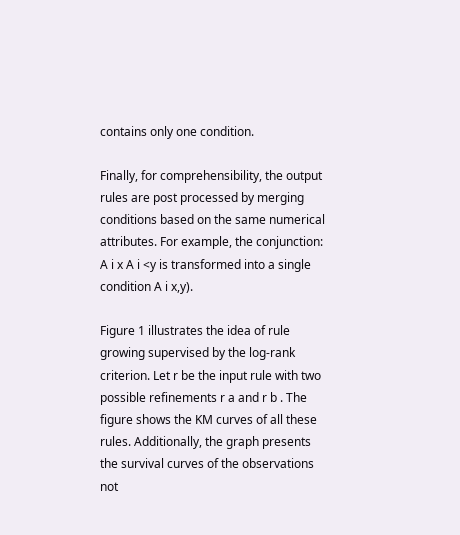contains only one condition.

Finally, for comprehensibility, the output rules are post processed by merging conditions based on the same numerical attributes. For example, the conjunction: A i x A i <y is transformed into a single condition A i x,y).

Figure 1 illustrates the idea of rule growing supervised by the log-rank criterion. Let r be the input rule with two possible refinements r a and r b . The figure shows the KM curves of all these rules. Additionally, the graph presents the survival curves of the observations not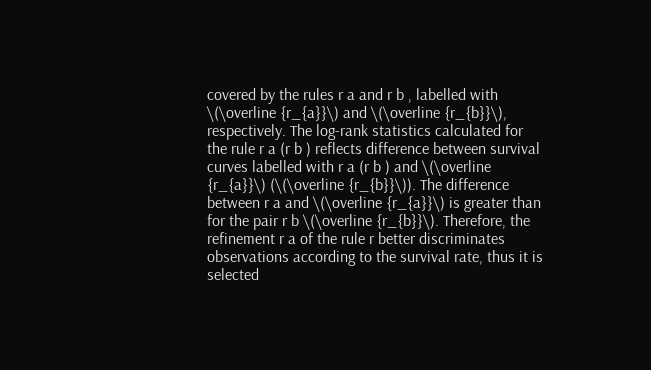covered by the rules r a and r b , labelled with \(\overline {r_{a}}\) and \(\overline {r_{b}}\), respectively. The log-rank statistics calculated for the rule r a (r b ) reflects difference between survival curves labelled with r a (r b ) and \(\overline {r_{a}}\) (\(\overline {r_{b}}\)). The difference between r a and \(\overline {r_{a}}\) is greater than for the pair r b \(\overline {r_{b}}\). Therefore, the refinement r a of the rule r better discriminates observations according to the survival rate, thus it is selected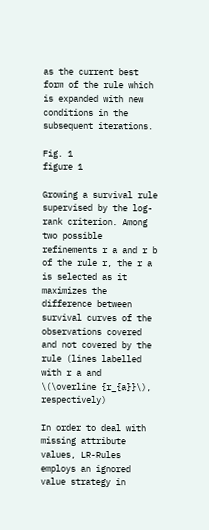as the current best form of the rule which is expanded with new conditions in the subsequent iterations.

Fig. 1
figure 1

Growing a survival rule supervised by the log-rank criterion. Among two possible refinements r a and r b of the rule r, the r a is selected as it maximizes the difference between survival curves of the observations covered and not covered by the rule (lines labelled with r a and \(\overline {r_{a}}\), respectively)

In order to deal with missing attribute values, LR-Rules employs an ignored value strategy in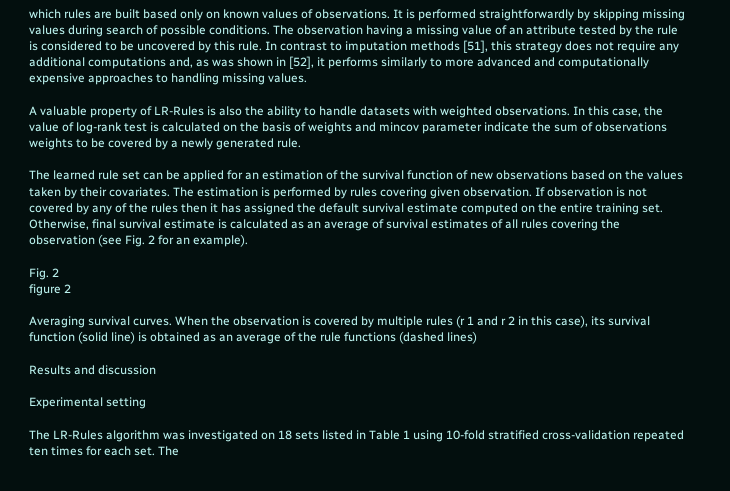which rules are built based only on known values of observations. It is performed straightforwardly by skipping missing values during search of possible conditions. The observation having a missing value of an attribute tested by the rule is considered to be uncovered by this rule. In contrast to imputation methods [51], this strategy does not require any additional computations and, as was shown in [52], it performs similarly to more advanced and computationally expensive approaches to handling missing values.

A valuable property of LR-Rules is also the ability to handle datasets with weighted observations. In this case, the value of log-rank test is calculated on the basis of weights and mincov parameter indicate the sum of observations weights to be covered by a newly generated rule.

The learned rule set can be applied for an estimation of the survival function of new observations based on the values taken by their covariates. The estimation is performed by rules covering given observation. If observation is not covered by any of the rules then it has assigned the default survival estimate computed on the entire training set. Otherwise, final survival estimate is calculated as an average of survival estimates of all rules covering the observation (see Fig. 2 for an example).

Fig. 2
figure 2

Averaging survival curves. When the observation is covered by multiple rules (r 1 and r 2 in this case), its survival function (solid line) is obtained as an average of the rule functions (dashed lines)

Results and discussion

Experimental setting

The LR-Rules algorithm was investigated on 18 sets listed in Table 1 using 10-fold stratified cross-validation repeated ten times for each set. The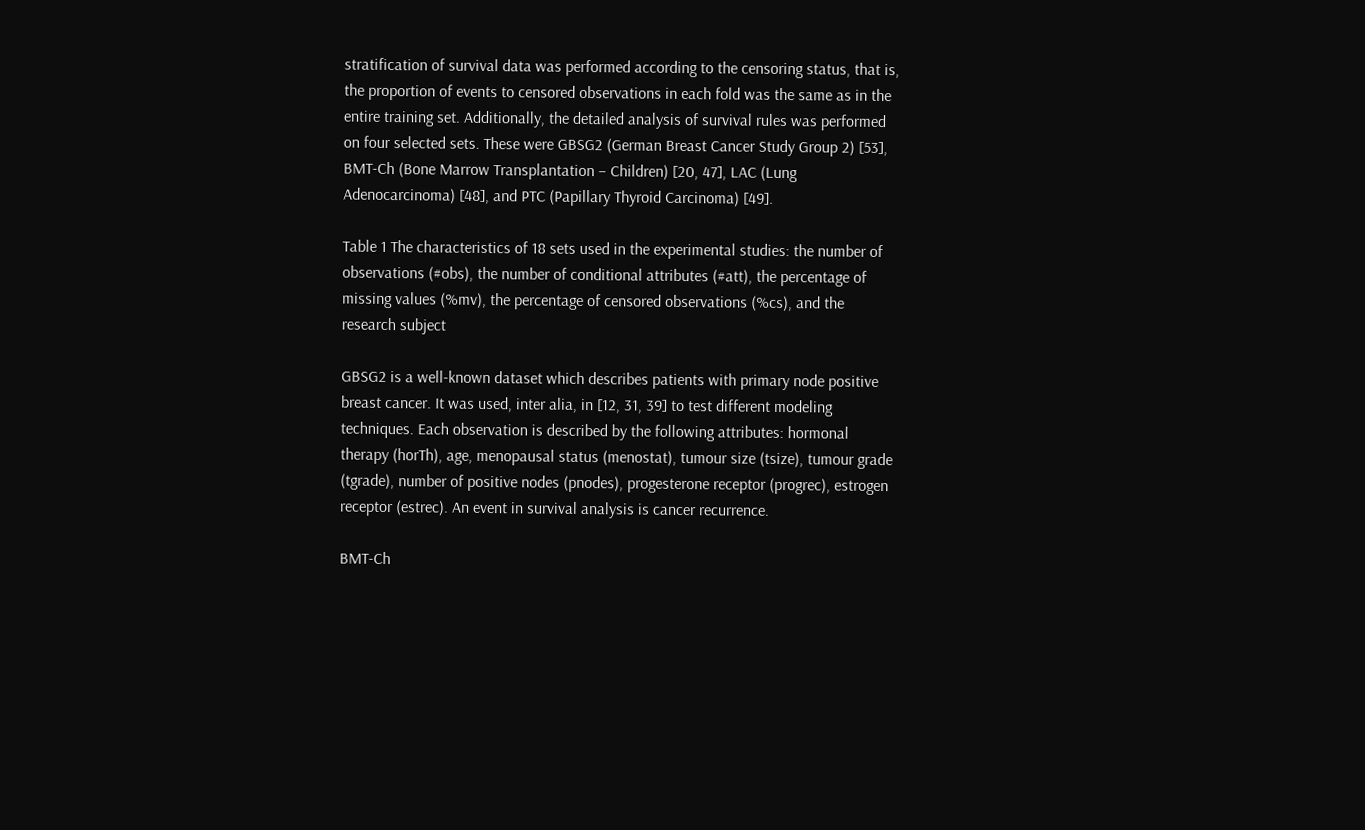stratification of survival data was performed according to the censoring status, that is, the proportion of events to censored observations in each fold was the same as in the entire training set. Additionally, the detailed analysis of survival rules was performed on four selected sets. These were GBSG2 (German Breast Cancer Study Group 2) [53], BMT-Ch (Bone Marrow Transplantation – Children) [20, 47], LAC (Lung Adenocarcinoma) [48], and PTC (Papillary Thyroid Carcinoma) [49].

Table 1 The characteristics of 18 sets used in the experimental studies: the number of observations (#obs), the number of conditional attributes (#att), the percentage of missing values (%mv), the percentage of censored observations (%cs), and the research subject

GBSG2 is a well-known dataset which describes patients with primary node positive breast cancer. It was used, inter alia, in [12, 31, 39] to test different modeling techniques. Each observation is described by the following attributes: hormonal therapy (horTh), age, menopausal status (menostat), tumour size (tsize), tumour grade (tgrade), number of positive nodes (pnodes), progesterone receptor (progrec), estrogen receptor (estrec). An event in survival analysis is cancer recurrence.

BMT-Ch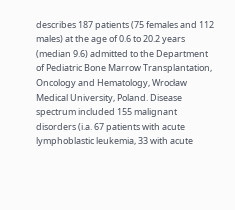describes 187 patients (75 females and 112 males) at the age of 0.6 to 20.2 years (median 9.6) admitted to the Department of Pediatric Bone Marrow Transplantation, Oncology and Hematology, Wrocław Medical University, Poland. Disease spectrum included 155 malignant disorders (i.a. 67 patients with acute lymphoblastic leukemia, 33 with acute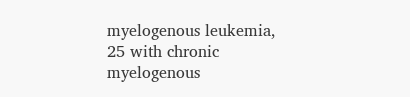myelogenous leukemia, 25 with chronic myelogenous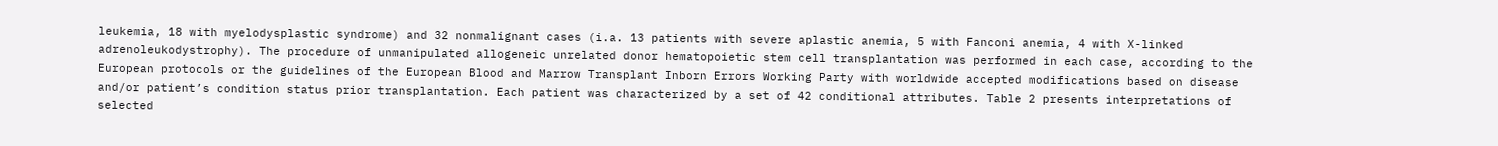leukemia, 18 with myelodysplastic syndrome) and 32 nonmalignant cases (i.a. 13 patients with severe aplastic anemia, 5 with Fanconi anemia, 4 with X-linked adrenoleukodystrophy). The procedure of unmanipulated allogeneic unrelated donor hematopoietic stem cell transplantation was performed in each case, according to the European protocols or the guidelines of the European Blood and Marrow Transplant Inborn Errors Working Party with worldwide accepted modifications based on disease and/or patient’s condition status prior transplantation. Each patient was characterized by a set of 42 conditional attributes. Table 2 presents interpretations of selected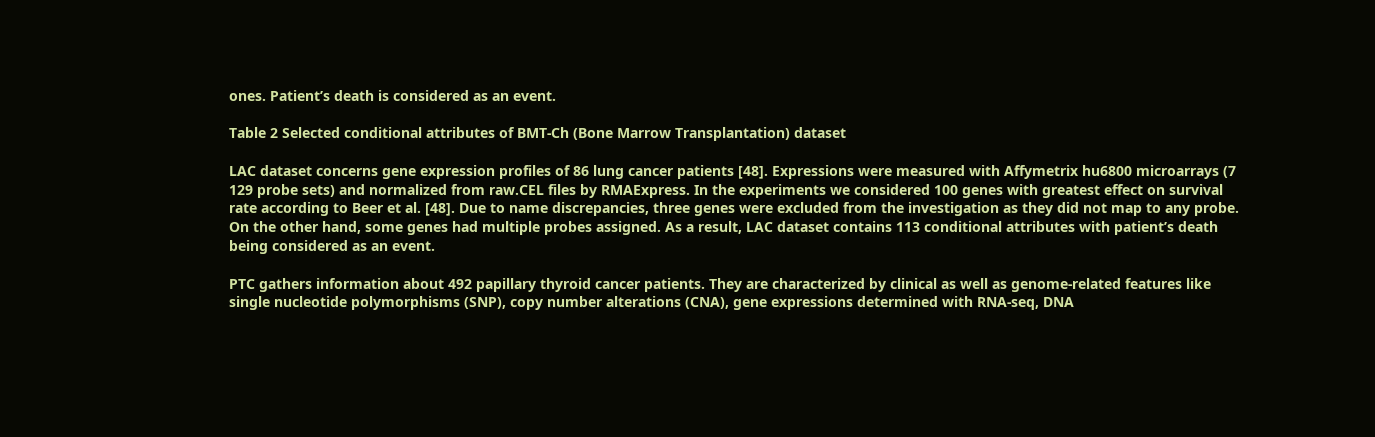ones. Patient’s death is considered as an event.

Table 2 Selected conditional attributes of BMT-Ch (Bone Marrow Transplantation) dataset

LAC dataset concerns gene expression profiles of 86 lung cancer patients [48]. Expressions were measured with Affymetrix hu6800 microarrays (7 129 probe sets) and normalized from raw.CEL files by RMAExpress. In the experiments we considered 100 genes with greatest effect on survival rate according to Beer et al. [48]. Due to name discrepancies, three genes were excluded from the investigation as they did not map to any probe. On the other hand, some genes had multiple probes assigned. As a result, LAC dataset contains 113 conditional attributes with patient’s death being considered as an event.

PTC gathers information about 492 papillary thyroid cancer patients. They are characterized by clinical as well as genome-related features like single nucleotide polymorphisms (SNP), copy number alterations (CNA), gene expressions determined with RNA-seq, DNA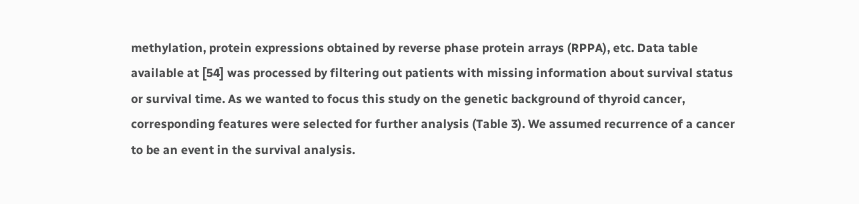methylation, protein expressions obtained by reverse phase protein arrays (RPPA), etc. Data table available at [54] was processed by filtering out patients with missing information about survival status or survival time. As we wanted to focus this study on the genetic background of thyroid cancer, corresponding features were selected for further analysis (Table 3). We assumed recurrence of a cancer to be an event in the survival analysis.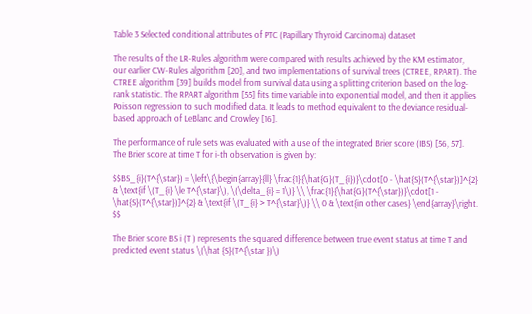Table 3 Selected conditional attributes of PTC (Papillary Thyroid Carcinoma) dataset

The results of the LR-Rules algorithm were compared with results achieved by the KM estimator, our earlier CW-Rules algorithm [20], and two implementations of survival trees (CTREE, RPART). The CTREE algorithm [39] builds model from survival data using a splitting criterion based on the log-rank statistic. The RPART algorithm [55] fits time variable into exponential model, and then it applies Poisson regression to such modified data. It leads to method equivalent to the deviance residual-based approach of LeBlanc and Crowley [16].

The performance of rule sets was evaluated with a use of the integrated Brier score (IBS) [56, 57]. The Brier score at time T for i-th observation is given by:

$$BS_{i}(T^{\star}) = \left\{\begin{array}{ll} \frac{1}{\hat{G}(T_{i})}\cdot[0 - \hat{S}(T^{\star})]^{2} & \text{if \(T_{i} \le T^{\star}\), \(\delta_{i} = 1\)} \\ \frac{1}{\hat{G}(T^{\star})}\cdot[1 - \hat{S}(T^{\star})]^{2} & \text{if \(T_{i} > T^{\star}\)} \\ 0 & \text{in other cases} \end{array}\right. $$

The Brier score BS i (T ) represents the squared difference between true event status at time T and predicted event status \(\hat {S}(T^{\star })\)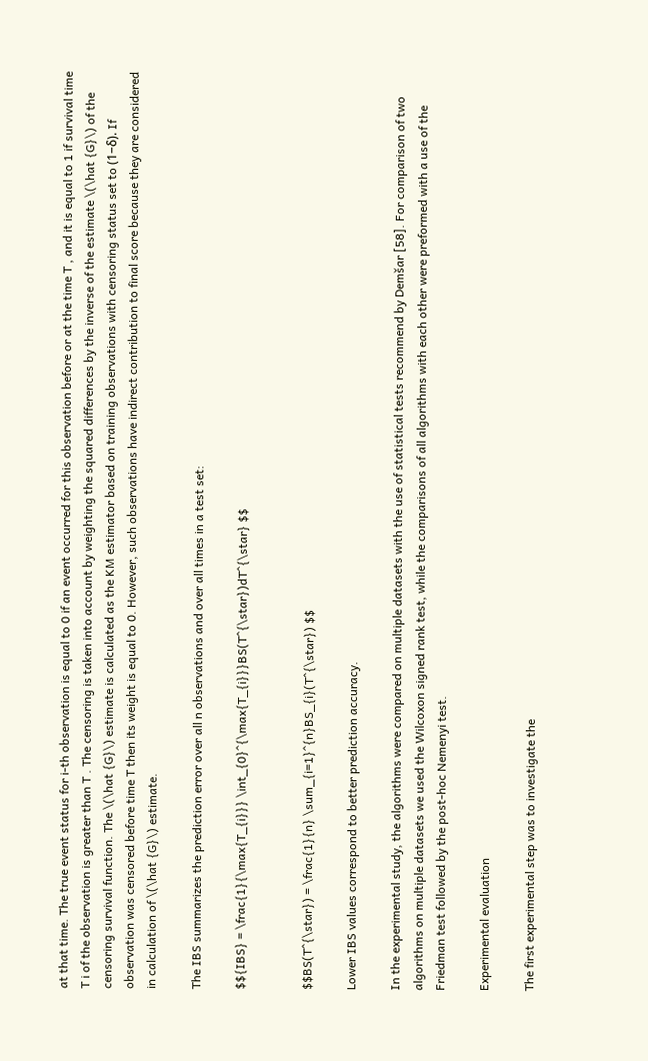at that time. The true event status for i-th observation is equal to 0 if an event occurred for this observation before or at the time T , and it is equal to 1 if survival time T i of the observation is greater than T . The censoring is taken into account by weighting the squared differences by the inverse of the estimate \(\hat {G}\) of the censoring survival function. The \(\hat {G}\) estimate is calculated as the KM estimator based on training observations with censoring status set to (1−δ). If observation was censored before time T then its weight is equal to 0. However, such observations have indirect contribution to final score because they are considered in calculation of \(\hat {G}\) estimate.

The IBS summarizes the prediction error over all n observations and over all times in a test set:

$${IBS} = \frac{1}{\max{T_{i}}} \int_{0}^{\max{T_{i}}}BS(T^{\star})dT^{\star} $$


$$BS(T^{\star}) = \frac{1}{n} \sum_{i=1}^{n}BS_{i}(T^{\star}) $$

Lower IBS values correspond to better prediction accuracy.

In the experimental study, the algorithms were compared on multiple datasets with the use of statistical tests recommend by Demšar [58]. For comparison of two algorithms on multiple datasets we used the Wilcoxon signed rank test, while the comparisons of all algorithms with each other were preformed with a use of the Friedman test followed by the post-hoc Nemenyi test.

Experimental evaluation

The first experimental step was to investigate the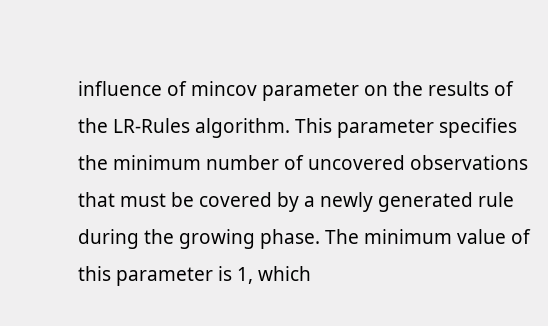influence of mincov parameter on the results of the LR-Rules algorithm. This parameter specifies the minimum number of uncovered observations that must be covered by a newly generated rule during the growing phase. The minimum value of this parameter is 1, which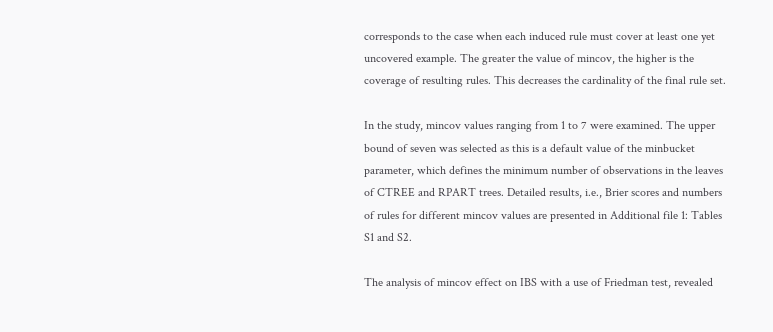corresponds to the case when each induced rule must cover at least one yet uncovered example. The greater the value of mincov, the higher is the coverage of resulting rules. This decreases the cardinality of the final rule set.

In the study, mincov values ranging from 1 to 7 were examined. The upper bound of seven was selected as this is a default value of the minbucket parameter, which defines the minimum number of observations in the leaves of CTREE and RPART trees. Detailed results, i.e., Brier scores and numbers of rules for different mincov values are presented in Additional file 1: Tables S1 and S2.

The analysis of mincov effect on IBS with a use of Friedman test, revealed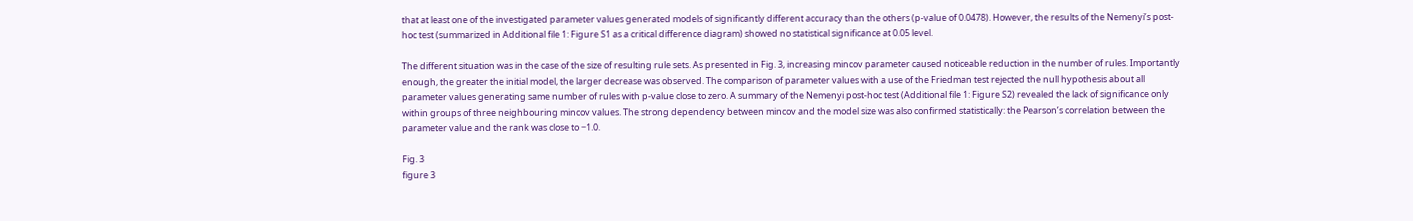that at least one of the investigated parameter values generated models of significantly different accuracy than the others (p-value of 0.0478). However, the results of the Nemenyi’s post-hoc test (summarized in Additional file 1: Figure S1 as a critical difference diagram) showed no statistical significance at 0.05 level.

The different situation was in the case of the size of resulting rule sets. As presented in Fig. 3, increasing mincov parameter caused noticeable reduction in the number of rules. Importantly enough, the greater the initial model, the larger decrease was observed. The comparison of parameter values with a use of the Friedman test rejected the null hypothesis about all parameter values generating same number of rules with p-value close to zero. A summary of the Nemenyi post-hoc test (Additional file 1: Figure S2) revealed the lack of significance only within groups of three neighbouring mincov values. The strong dependency between mincov and the model size was also confirmed statistically: the Pearson’s correlation between the parameter value and the rank was close to −1.0.

Fig. 3
figure 3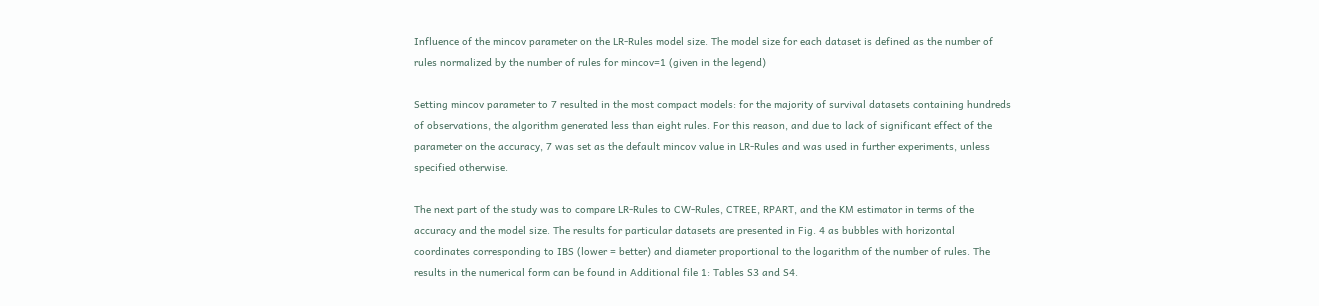Influence of the mincov parameter on the LR-Rules model size. The model size for each dataset is defined as the number of rules normalized by the number of rules for mincov=1 (given in the legend)

Setting mincov parameter to 7 resulted in the most compact models: for the majority of survival datasets containing hundreds of observations, the algorithm generated less than eight rules. For this reason, and due to lack of significant effect of the parameter on the accuracy, 7 was set as the default mincov value in LR-Rules and was used in further experiments, unless specified otherwise.

The next part of the study was to compare LR-Rules to CW-Rules, CTREE, RPART, and the KM estimator in terms of the accuracy and the model size. The results for particular datasets are presented in Fig. 4 as bubbles with horizontal coordinates corresponding to IBS (lower = better) and diameter proportional to the logarithm of the number of rules. The results in the numerical form can be found in Additional file 1: Tables S3 and S4.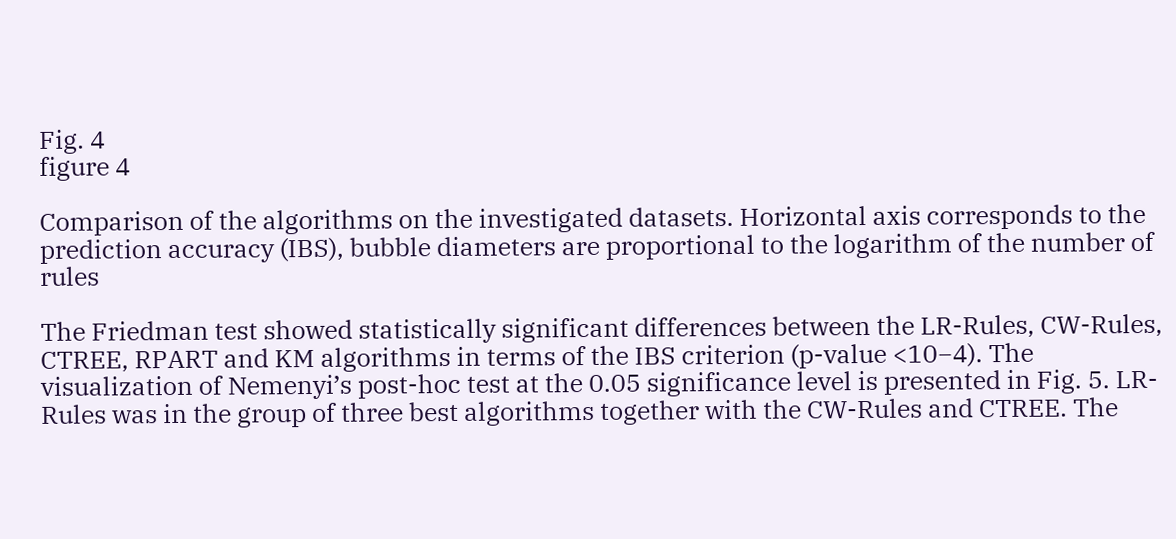Fig. 4
figure 4

Comparison of the algorithms on the investigated datasets. Horizontal axis corresponds to the prediction accuracy (IBS), bubble diameters are proportional to the logarithm of the number of rules

The Friedman test showed statistically significant differences between the LR-Rules, CW-Rules, CTREE, RPART and KM algorithms in terms of the IBS criterion (p-value <10−4). The visualization of Nemenyi’s post-hoc test at the 0.05 significance level is presented in Fig. 5. LR-Rules was in the group of three best algorithms together with the CW-Rules and CTREE. The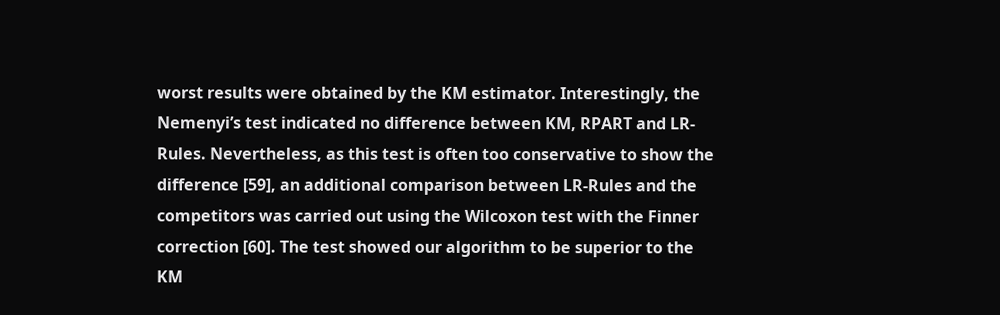worst results were obtained by the KM estimator. Interestingly, the Nemenyi’s test indicated no difference between KM, RPART and LR-Rules. Nevertheless, as this test is often too conservative to show the difference [59], an additional comparison between LR-Rules and the competitors was carried out using the Wilcoxon test with the Finner correction [60]. The test showed our algorithm to be superior to the KM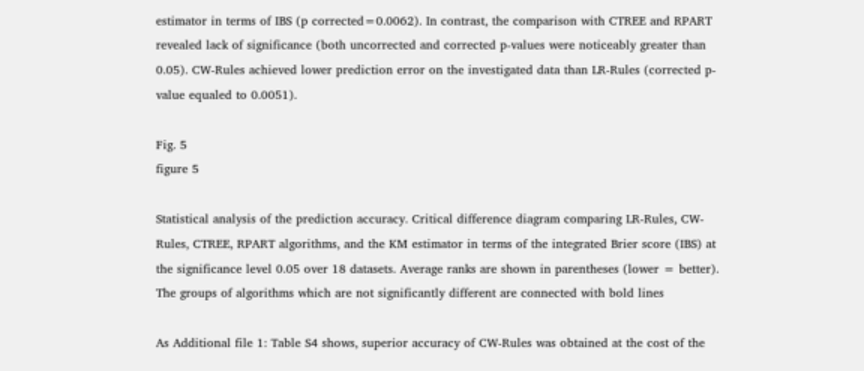estimator in terms of IBS (p corrected=0.0062). In contrast, the comparison with CTREE and RPART revealed lack of significance (both uncorrected and corrected p-values were noticeably greater than 0.05). CW-Rules achieved lower prediction error on the investigated data than LR-Rules (corrected p-value equaled to 0.0051).

Fig. 5
figure 5

Statistical analysis of the prediction accuracy. Critical difference diagram comparing LR-Rules, CW-Rules, CTREE, RPART algorithms, and the KM estimator in terms of the integrated Brier score (IBS) at the significance level 0.05 over 18 datasets. Average ranks are shown in parentheses (lower = better). The groups of algorithms which are not significantly different are connected with bold lines

As Additional file 1: Table S4 shows, superior accuracy of CW-Rules was obtained at the cost of the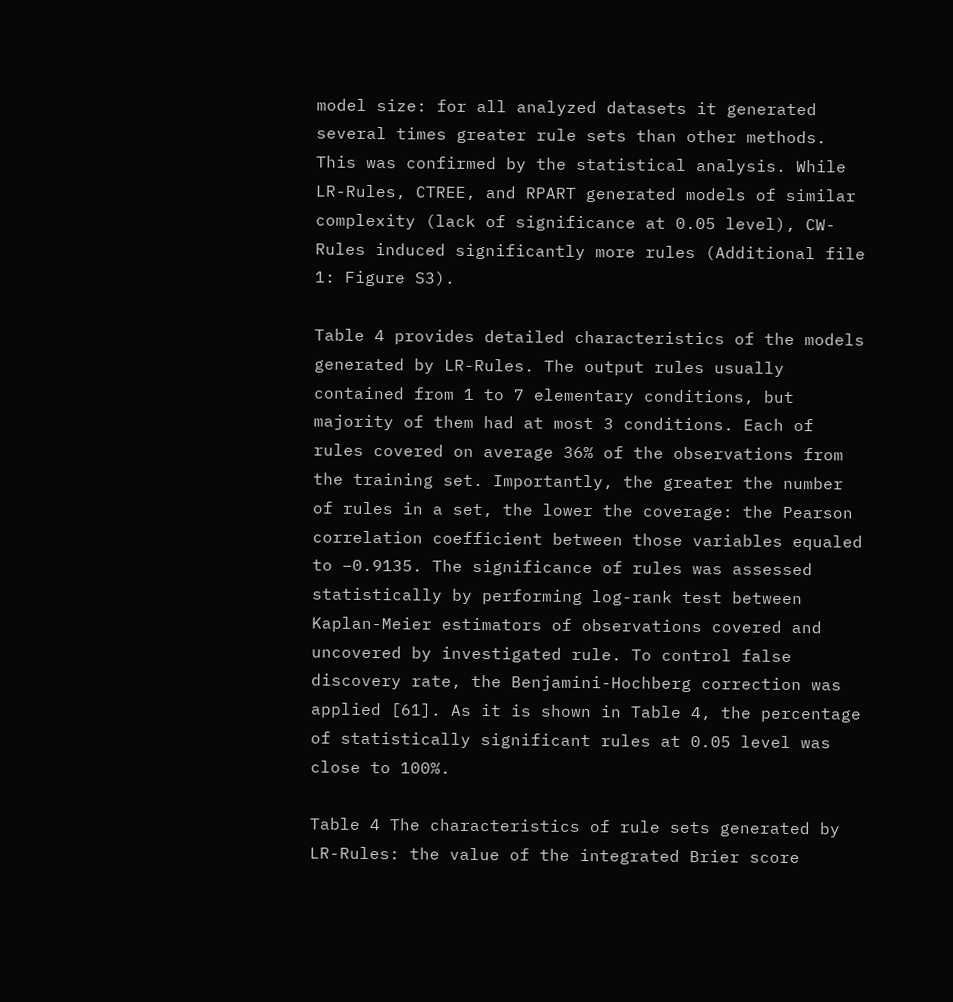model size: for all analyzed datasets it generated several times greater rule sets than other methods. This was confirmed by the statistical analysis. While LR-Rules, CTREE, and RPART generated models of similar complexity (lack of significance at 0.05 level), CW-Rules induced significantly more rules (Additional file 1: Figure S3).

Table 4 provides detailed characteristics of the models generated by LR-Rules. The output rules usually contained from 1 to 7 elementary conditions, but majority of them had at most 3 conditions. Each of rules covered on average 36% of the observations from the training set. Importantly, the greater the number of rules in a set, the lower the coverage: the Pearson correlation coefficient between those variables equaled to −0.9135. The significance of rules was assessed statistically by performing log-rank test between Kaplan-Meier estimators of observations covered and uncovered by investigated rule. To control false discovery rate, the Benjamini-Hochberg correction was applied [61]. As it is shown in Table 4, the percentage of statistically significant rules at 0.05 level was close to 100%.

Table 4 The characteristics of rule sets generated by LR-Rules: the value of the integrated Brier score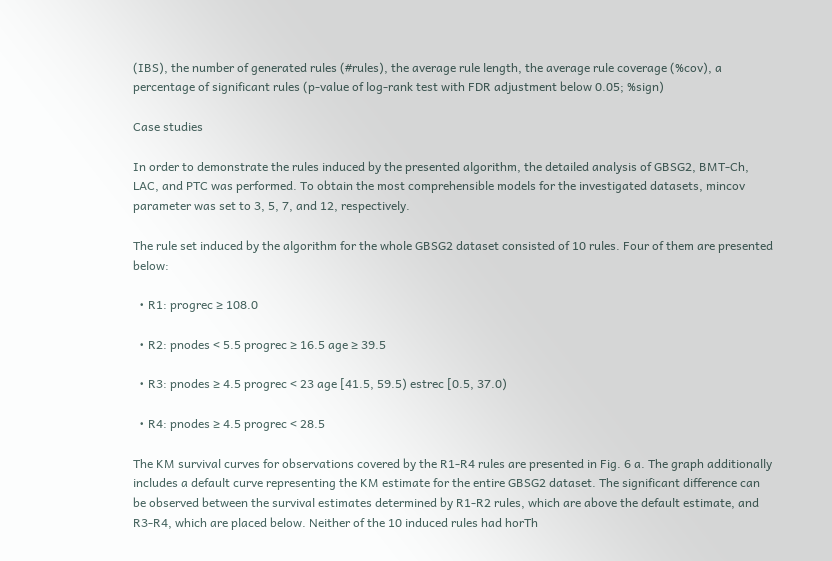(IBS), the number of generated rules (#rules), the average rule length, the average rule coverage (%cov), a percentage of significant rules (p-value of log-rank test with FDR adjustment below 0.05; %sign)

Case studies

In order to demonstrate the rules induced by the presented algorithm, the detailed analysis of GBSG2, BMT-Ch, LAC, and PTC was performed. To obtain the most comprehensible models for the investigated datasets, mincov parameter was set to 3, 5, 7, and 12, respectively.

The rule set induced by the algorithm for the whole GBSG2 dataset consisted of 10 rules. Four of them are presented below:

  • R1: progrec ≥ 108.0

  • R2: pnodes < 5.5 progrec ≥ 16.5 age ≥ 39.5

  • R3: pnodes ≥ 4.5 progrec < 23 age [41.5, 59.5) estrec [0.5, 37.0)

  • R4: pnodes ≥ 4.5 progrec < 28.5

The KM survival curves for observations covered by the R1-R4 rules are presented in Fig. 6 a. The graph additionally includes a default curve representing the KM estimate for the entire GBSG2 dataset. The significant difference can be observed between the survival estimates determined by R1-R2 rules, which are above the default estimate, and R3-R4, which are placed below. Neither of the 10 induced rules had horTh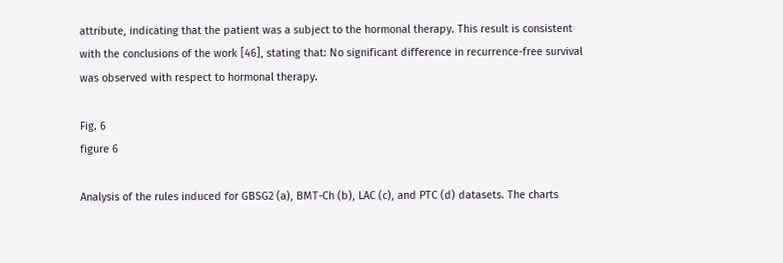attribute, indicating that the patient was a subject to the hormonal therapy. This result is consistent with the conclusions of the work [46], stating that: No significant difference in recurrence-free survival was observed with respect to hormonal therapy.

Fig. 6
figure 6

Analysis of the rules induced for GBSG2 (a), BMT-Ch (b), LAC (c), and PTC (d) datasets. The charts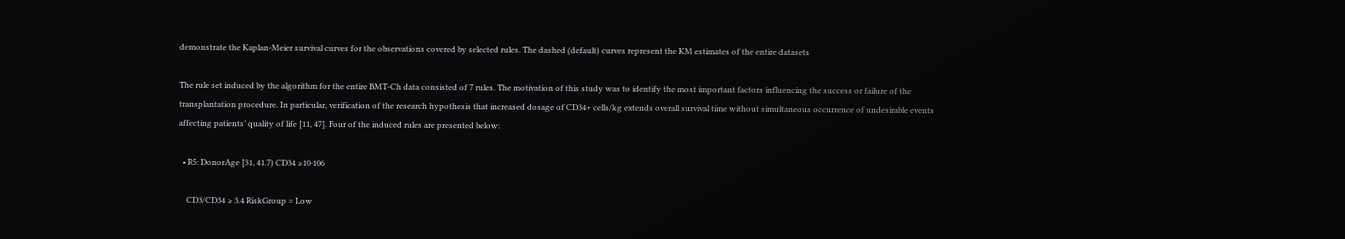demonstrate the Kaplan-Meier survival curves for the observations covered by selected rules. The dashed (default) curves represent the KM estimates of the entire datasets

The rule set induced by the algorithm for the entire BMT-Ch data consisted of 7 rules. The motivation of this study was to identify the most important factors influencing the success or failure of the transplantation procedure. In particular, verification of the research hypothesis that increased dosage of CD34+ cells/kg extends overall survival time without simultaneous occurrence of undesirable events affecting patients’ quality of life [11, 47]. Four of the induced rules are presented below:

  • R5: DonorAge [31, 41.7) CD34 ≥10·106

    CD3/CD34 ≥ 3.4 RiskGroup = Low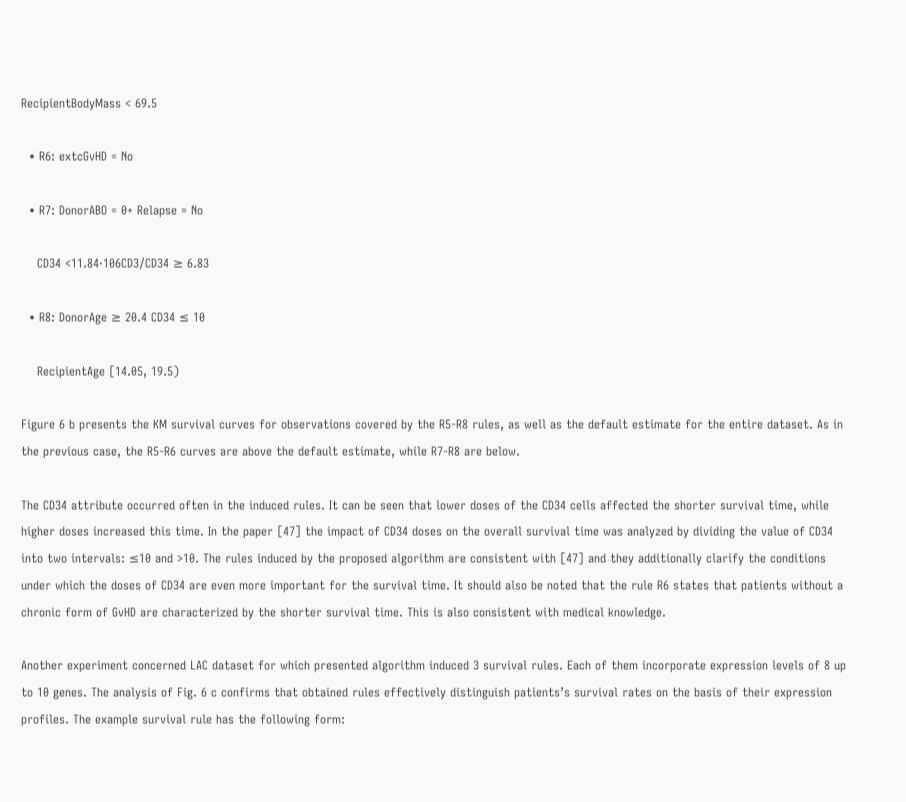RecipientBodyMass < 69.5

  • R6: extcGvHD = No

  • R7: DonorABO = 0+ Relapse = No

    CD34 <11.84·106CD3/CD34 ≥ 6.83

  • R8: DonorAge ≥ 20.4 CD34 ≤ 10

    RecipientAge [14.05, 19.5)

Figure 6 b presents the KM survival curves for observations covered by the R5-R8 rules, as well as the default estimate for the entire dataset. As in the previous case, the R5-R6 curves are above the default estimate, while R7-R8 are below.

The CD34 attribute occurred often in the induced rules. It can be seen that lower doses of the CD34 cells affected the shorter survival time, while higher doses increased this time. In the paper [47] the impact of CD34 doses on the overall survival time was analyzed by dividing the value of CD34 into two intervals: ≤10 and >10. The rules induced by the proposed algorithm are consistent with [47] and they additionally clarify the conditions under which the doses of CD34 are even more important for the survival time. It should also be noted that the rule R6 states that patients without a chronic form of GvHD are characterized by the shorter survival time. This is also consistent with medical knowledge.

Another experiment concerned LAC dataset for which presented algorithm induced 3 survival rules. Each of them incorporate expression levels of 8 up to 10 genes. The analysis of Fig. 6 c confirms that obtained rules effectively distinguish patients’s survival rates on the basis of their expression profiles. The example survival rule has the following form: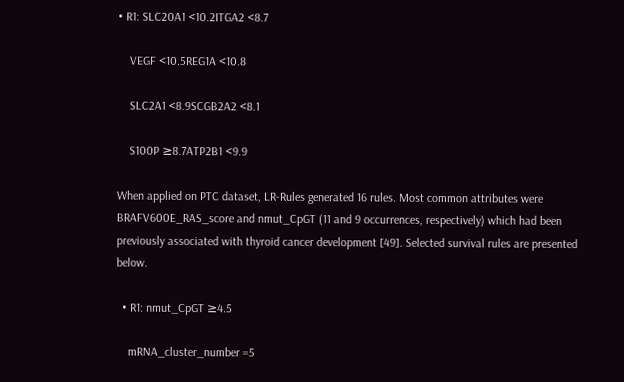• R1: SLC20A1 <10.2ITGA2 <8.7

    VEGF <10.5REG1A <10.8

    SLC2A1 <8.9SCGB2A2 <8.1

    S100P ≥8.7ATP2B1 <9.9

When applied on PTC dataset, LR-Rules generated 16 rules. Most common attributes were BRAFV600E_RAS_score and nmut_CpGT (11 and 9 occurrences, respectively) which had been previously associated with thyroid cancer development [49]. Selected survival rules are presented below.

  • R1: nmut_CpGT ≥4.5

    mRNA_cluster_number =5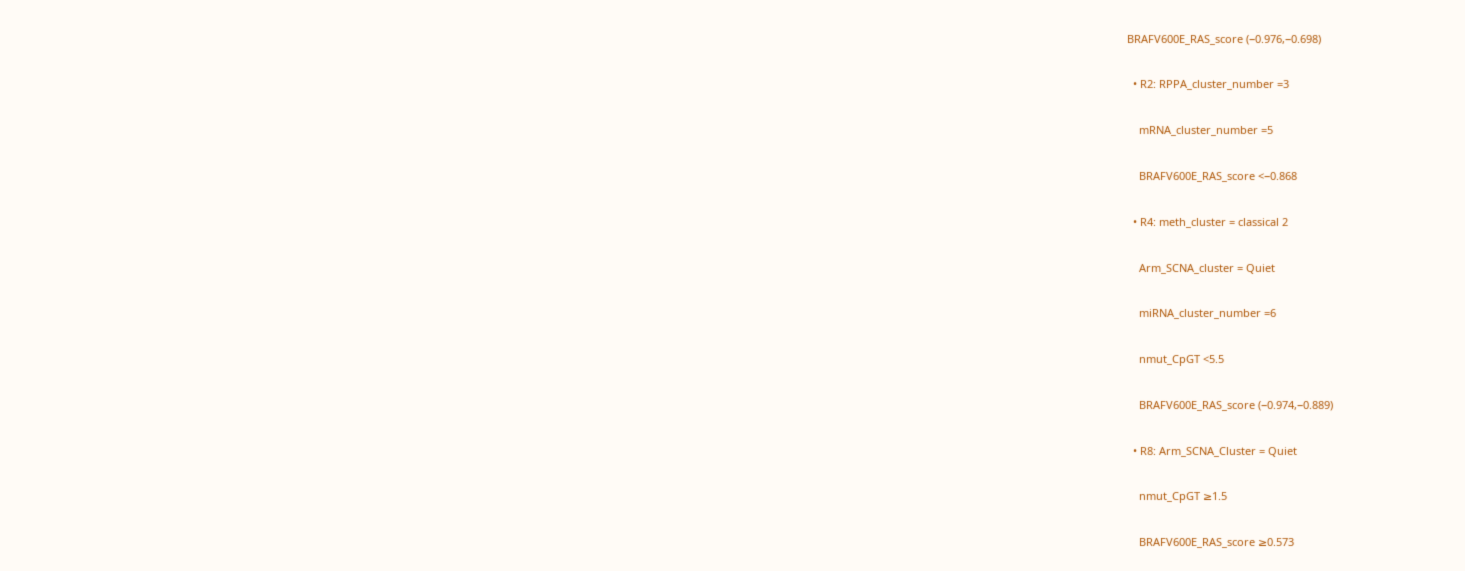BRAFV600E_RAS_score (−0.976,−0.698)

  • R2: RPPA_cluster_number =3

    mRNA_cluster_number =5

    BRAFV600E_RAS_score <−0.868

  • R4: meth_cluster = classical 2

    Arm_SCNA_cluster = Quiet

    miRNA_cluster_number =6

    nmut_CpGT <5.5

    BRAFV600E_RAS_score (−0.974,−0.889)

  • R8: Arm_SCNA_Cluster = Quiet

    nmut_CpGT ≥1.5

    BRAFV600E_RAS_score ≥0.573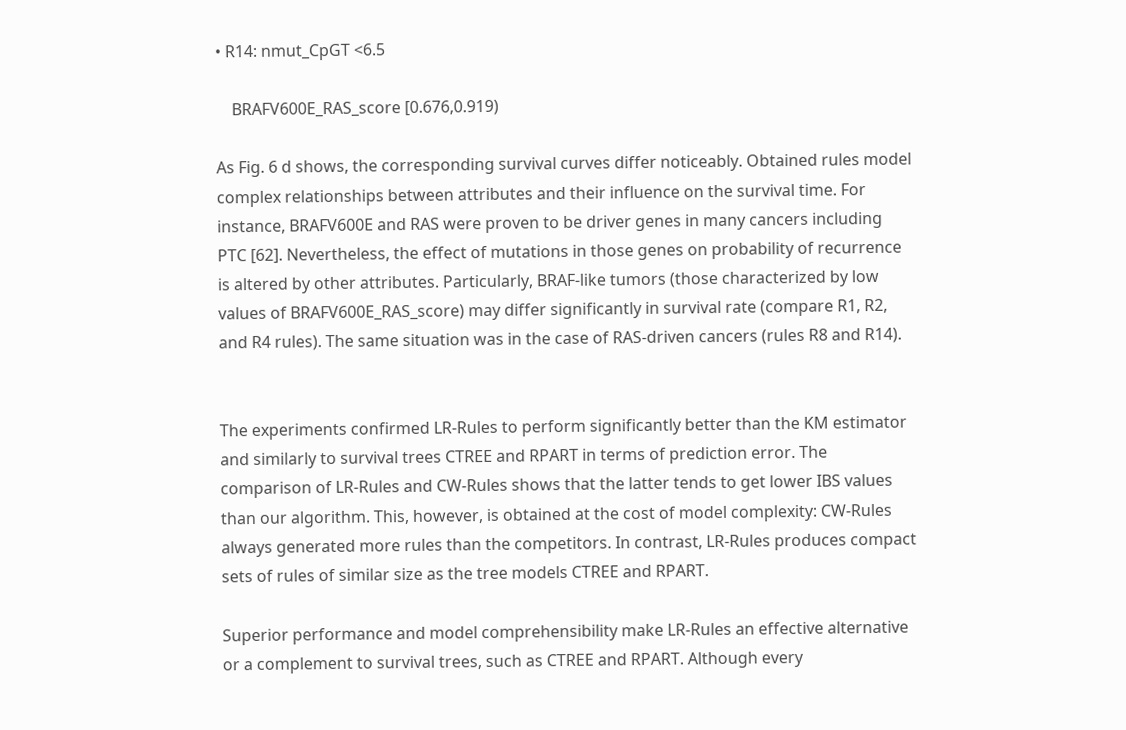• R14: nmut_CpGT <6.5

    BRAFV600E_RAS_score [0.676,0.919)

As Fig. 6 d shows, the corresponding survival curves differ noticeably. Obtained rules model complex relationships between attributes and their influence on the survival time. For instance, BRAFV600E and RAS were proven to be driver genes in many cancers including PTC [62]. Nevertheless, the effect of mutations in those genes on probability of recurrence is altered by other attributes. Particularly, BRAF-like tumors (those characterized by low values of BRAFV600E_RAS_score) may differ significantly in survival rate (compare R1, R2, and R4 rules). The same situation was in the case of RAS-driven cancers (rules R8 and R14).


The experiments confirmed LR-Rules to perform significantly better than the KM estimator and similarly to survival trees CTREE and RPART in terms of prediction error. The comparison of LR-Rules and CW-Rules shows that the latter tends to get lower IBS values than our algorithm. This, however, is obtained at the cost of model complexity: CW-Rules always generated more rules than the competitors. In contrast, LR-Rules produces compact sets of rules of similar size as the tree models CTREE and RPART.

Superior performance and model comprehensibility make LR-Rules an effective alternative or a complement to survival trees, such as CTREE and RPART. Although every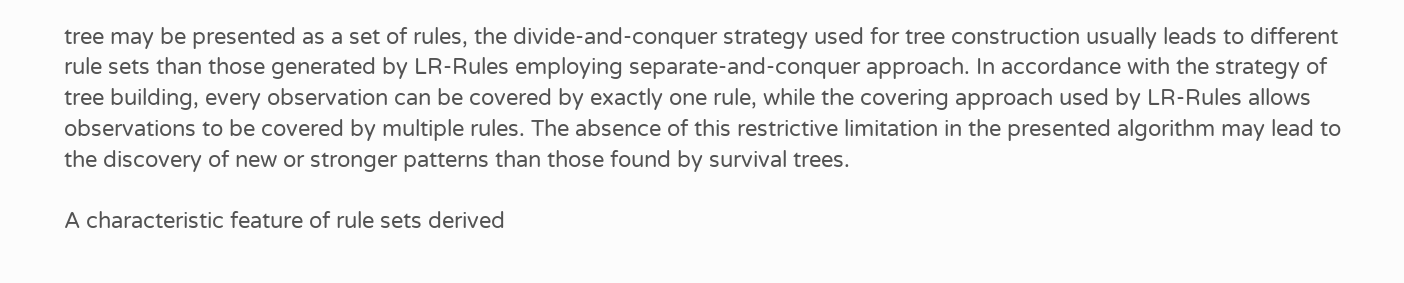tree may be presented as a set of rules, the divide-and-conquer strategy used for tree construction usually leads to different rule sets than those generated by LR-Rules employing separate-and-conquer approach. In accordance with the strategy of tree building, every observation can be covered by exactly one rule, while the covering approach used by LR-Rules allows observations to be covered by multiple rules. The absence of this restrictive limitation in the presented algorithm may lead to the discovery of new or stronger patterns than those found by survival trees.

A characteristic feature of rule sets derived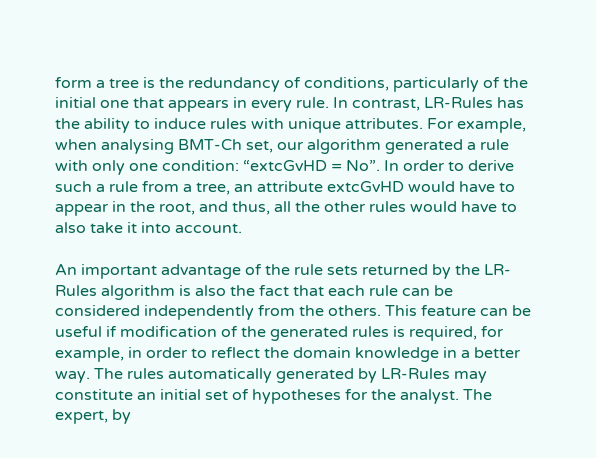form a tree is the redundancy of conditions, particularly of the initial one that appears in every rule. In contrast, LR-Rules has the ability to induce rules with unique attributes. For example, when analysing BMT-Ch set, our algorithm generated a rule with only one condition: “extcGvHD = No”. In order to derive such a rule from a tree, an attribute extcGvHD would have to appear in the root, and thus, all the other rules would have to also take it into account.

An important advantage of the rule sets returned by the LR-Rules algorithm is also the fact that each rule can be considered independently from the others. This feature can be useful if modification of the generated rules is required, for example, in order to reflect the domain knowledge in a better way. The rules automatically generated by LR-Rules may constitute an initial set of hypotheses for the analyst. The expert, by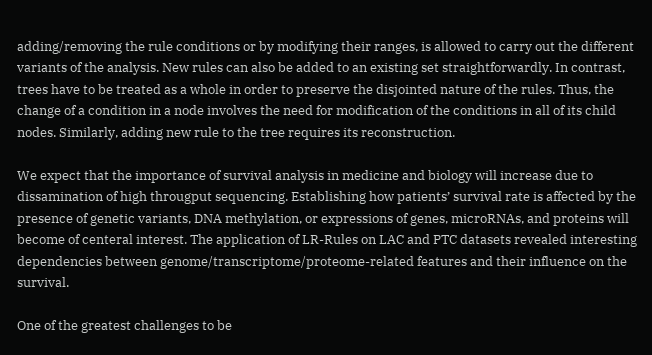adding/removing the rule conditions or by modifying their ranges, is allowed to carry out the different variants of the analysis. New rules can also be added to an existing set straightforwardly. In contrast, trees have to be treated as a whole in order to preserve the disjointed nature of the rules. Thus, the change of a condition in a node involves the need for modification of the conditions in all of its child nodes. Similarly, adding new rule to the tree requires its reconstruction.

We expect that the importance of survival analysis in medicine and biology will increase due to dissamination of high througput sequencing. Establishing how patients’ survival rate is affected by the presence of genetic variants, DNA methylation, or expressions of genes, microRNAs, and proteins will become of centeral interest. The application of LR-Rules on LAC and PTC datasets revealed interesting dependencies between genome/transcriptome/proteome-related features and their influence on the survival.

One of the greatest challenges to be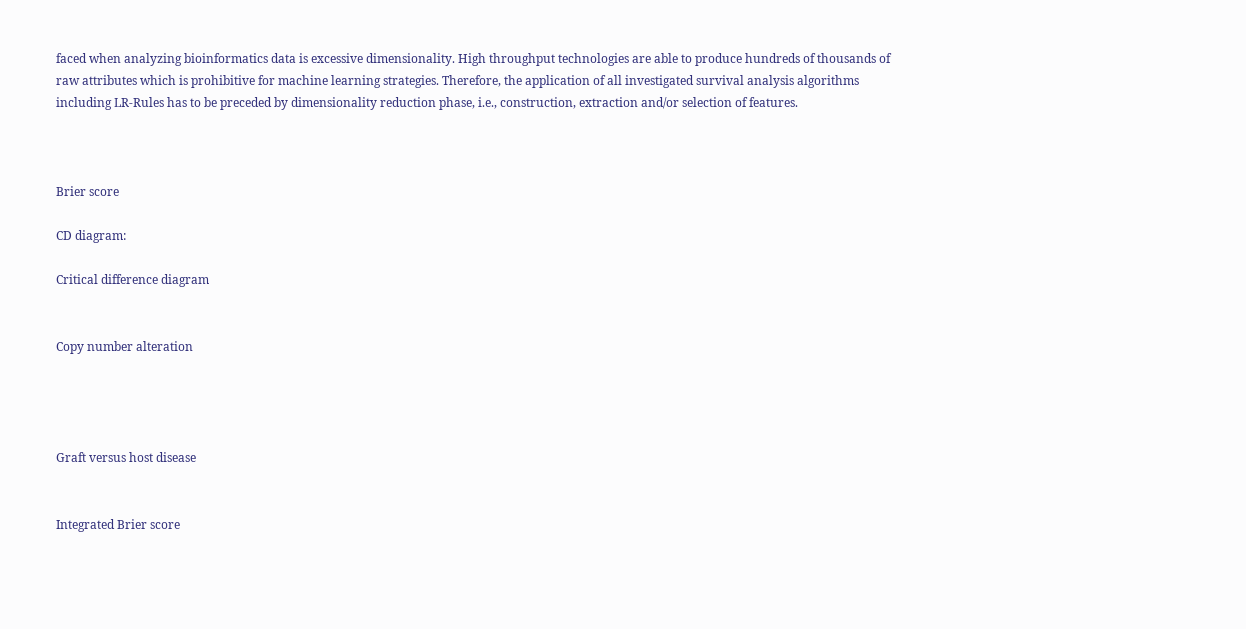faced when analyzing bioinformatics data is excessive dimensionality. High throughput technologies are able to produce hundreds of thousands of raw attributes which is prohibitive for machine learning strategies. Therefore, the application of all investigated survival analysis algorithms including LR-Rules has to be preceded by dimensionality reduction phase, i.e., construction, extraction and/or selection of features.



Brier score

CD diagram:

Critical difference diagram


Copy number alteration




Graft versus host disease


Integrated Brier score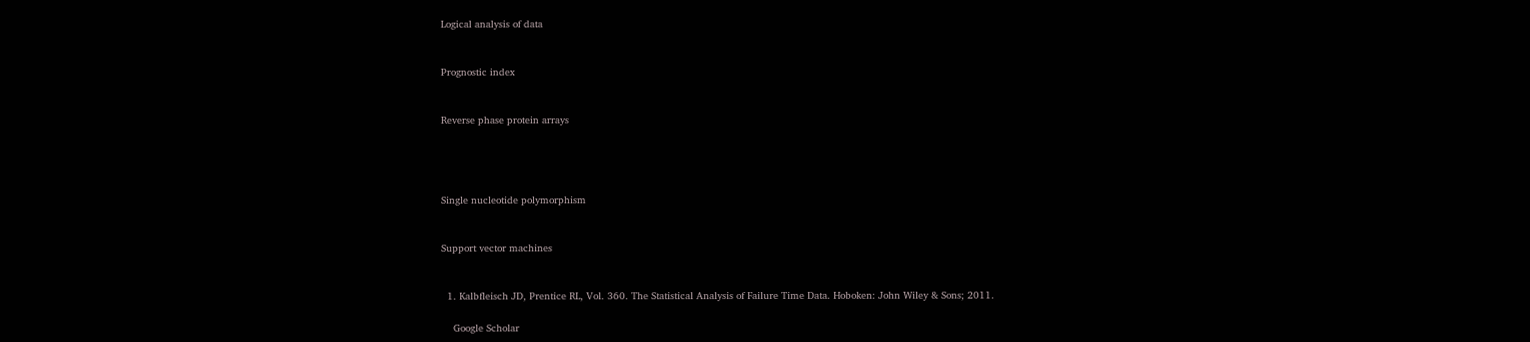Logical analysis of data


Prognostic index


Reverse phase protein arrays




Single nucleotide polymorphism


Support vector machines


  1. Kalbfleisch JD, Prentice RL, Vol. 360. The Statistical Analysis of Failure Time Data. Hoboken: John Wiley & Sons; 2011.

    Google Scholar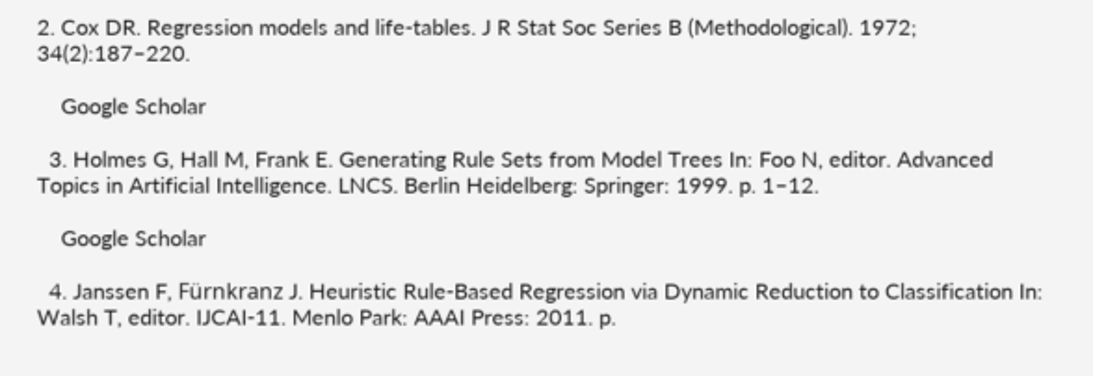2. Cox DR. Regression models and life-tables. J R Stat Soc Series B (Methodological). 1972; 34(2):187–220.

    Google Scholar

  3. Holmes G, Hall M, Frank E. Generating Rule Sets from Model Trees In: Foo N, editor. Advanced Topics in Artificial Intelligence. LNCS. Berlin Heidelberg: Springer: 1999. p. 1–12.

    Google Scholar

  4. Janssen F, Fürnkranz J. Heuristic Rule-Based Regression via Dynamic Reduction to Classification In: Walsh T, editor. IJCAI-11. Menlo Park: AAAI Press: 2011. p.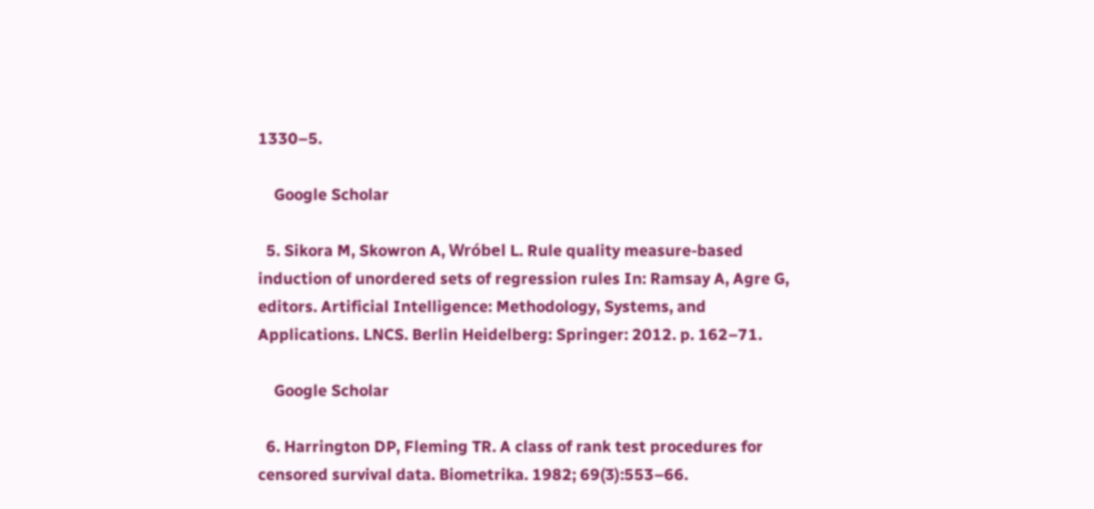1330–5.

    Google Scholar

  5. Sikora M, Skowron A, Wróbel L. Rule quality measure-based induction of unordered sets of regression rules In: Ramsay A, Agre G, editors. Artificial Intelligence: Methodology, Systems, and Applications. LNCS. Berlin Heidelberg: Springer: 2012. p. 162–71.

    Google Scholar

  6. Harrington DP, Fleming TR. A class of rank test procedures for censored survival data. Biometrika. 1982; 69(3):553–66.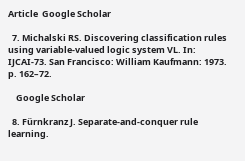Article  Google Scholar

  7. Michalski RS. Discovering classification rules using variable-valued logic system VL. In: IJCAI-73. San Francisco: William Kaufmann: 1973. p. 162–72.

    Google Scholar

  8. Fürnkranz J. Separate-and-conquer rule learning.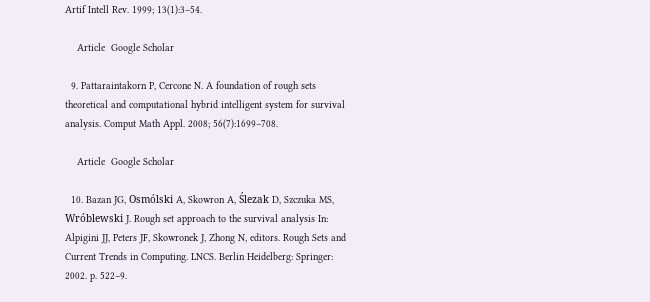Artif Intell Rev. 1999; 13(1):3–54.

    Article  Google Scholar

  9. Pattaraintakorn P, Cercone N. A foundation of rough sets theoretical and computational hybrid intelligent system for survival analysis. Comput Math Appl. 2008; 56(7):1699–708.

    Article  Google Scholar

  10. Bazan JG, Osmólski A, Skowron A, Ślezak D, Szczuka MS, Wróblewski J. Rough set approach to the survival analysis In: Alpigini JJ, Peters JF, Skowronek J, Zhong N, editors. Rough Sets and Current Trends in Computing. LNCS. Berlin Heidelberg: Springer: 2002. p. 522–9.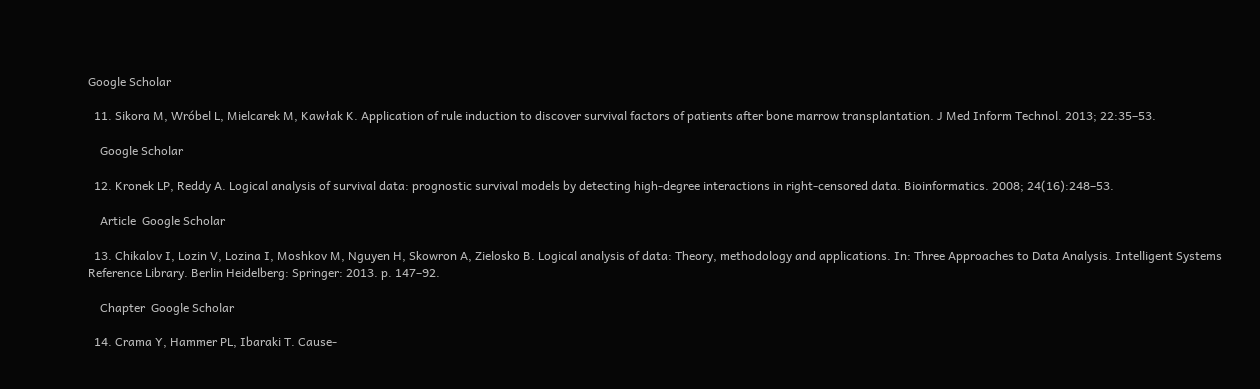Google Scholar

  11. Sikora M, Wróbel L, Mielcarek M, Kawłak K. Application of rule induction to discover survival factors of patients after bone marrow transplantation. J Med Inform Technol. 2013; 22:35–53.

    Google Scholar

  12. Kronek LP, Reddy A. Logical analysis of survival data: prognostic survival models by detecting high-degree interactions in right-censored data. Bioinformatics. 2008; 24(16):248–53.

    Article  Google Scholar

  13. Chikalov I, Lozin V, Lozina I, Moshkov M, Nguyen H, Skowron A, Zielosko B. Logical analysis of data: Theory, methodology and applications. In: Three Approaches to Data Analysis. Intelligent Systems Reference Library. Berlin Heidelberg: Springer: 2013. p. 147–92.

    Chapter  Google Scholar

  14. Crama Y, Hammer PL, Ibaraki T. Cause-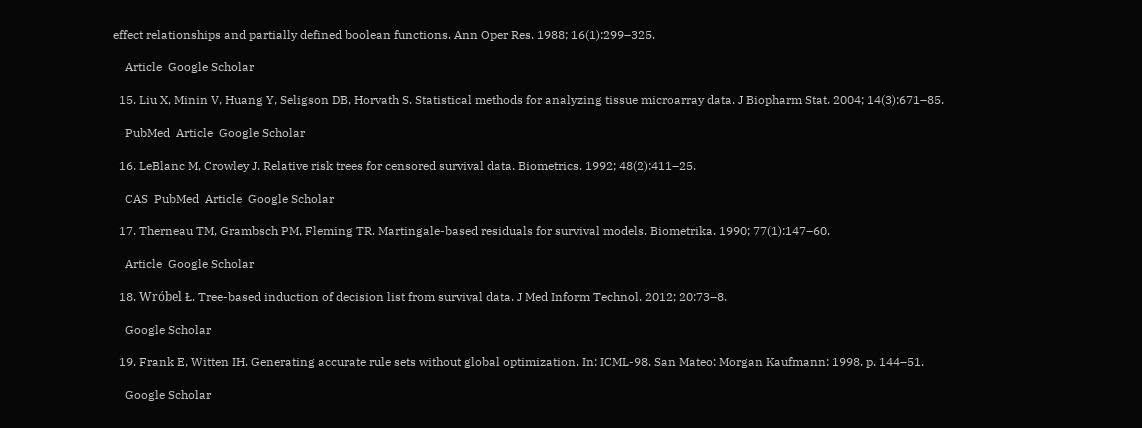effect relationships and partially defined boolean functions. Ann Oper Res. 1988; 16(1):299–325.

    Article  Google Scholar

  15. Liu X, Minin V, Huang Y, Seligson DB, Horvath S. Statistical methods for analyzing tissue microarray data. J Biopharm Stat. 2004; 14(3):671–85.

    PubMed  Article  Google Scholar

  16. LeBlanc M, Crowley J. Relative risk trees for censored survival data. Biometrics. 1992; 48(2):411–25.

    CAS  PubMed  Article  Google Scholar

  17. Therneau TM, Grambsch PM, Fleming TR. Martingale-based residuals for survival models. Biometrika. 1990; 77(1):147–60.

    Article  Google Scholar

  18. Wróbel Ł. Tree-based induction of decision list from survival data. J Med Inform Technol. 2012; 20:73–8.

    Google Scholar

  19. Frank E, Witten IH. Generating accurate rule sets without global optimization. In: ICML-98. San Mateo: Morgan Kaufmann: 1998. p. 144–51.

    Google Scholar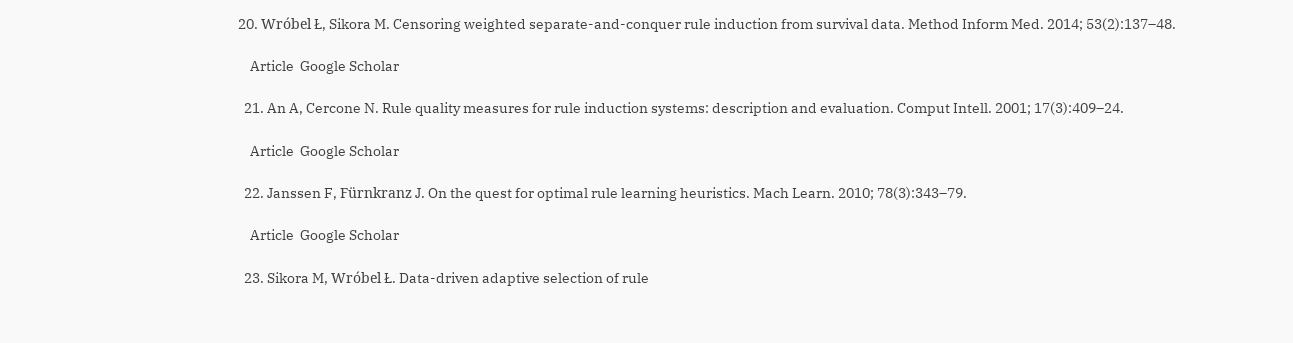20. Wróbel Ł, Sikora M. Censoring weighted separate-and-conquer rule induction from survival data. Method Inform Med. 2014; 53(2):137–48.

    Article  Google Scholar

  21. An A, Cercone N. Rule quality measures for rule induction systems: description and evaluation. Comput Intell. 2001; 17(3):409–24.

    Article  Google Scholar

  22. Janssen F, Fürnkranz J. On the quest for optimal rule learning heuristics. Mach Learn. 2010; 78(3):343–79.

    Article  Google Scholar

  23. Sikora M, Wróbel Ł. Data-driven adaptive selection of rule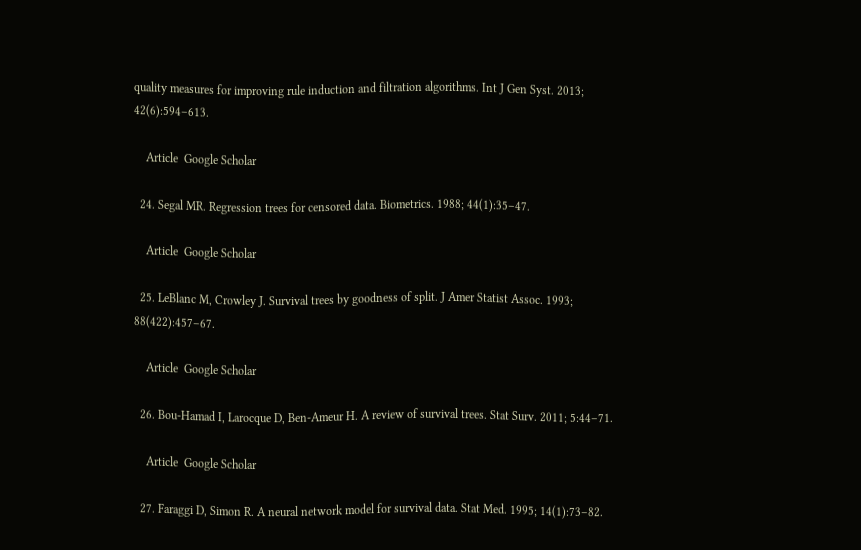quality measures for improving rule induction and filtration algorithms. Int J Gen Syst. 2013; 42(6):594–613.

    Article  Google Scholar

  24. Segal MR. Regression trees for censored data. Biometrics. 1988; 44(1):35–47.

    Article  Google Scholar

  25. LeBlanc M, Crowley J. Survival trees by goodness of split. J Amer Statist Assoc. 1993; 88(422):457–67.

    Article  Google Scholar

  26. Bou-Hamad I, Larocque D, Ben-Ameur H. A review of survival trees. Stat Surv. 2011; 5:44–71.

    Article  Google Scholar

  27. Faraggi D, Simon R. A neural network model for survival data. Stat Med. 1995; 14(1):73–82.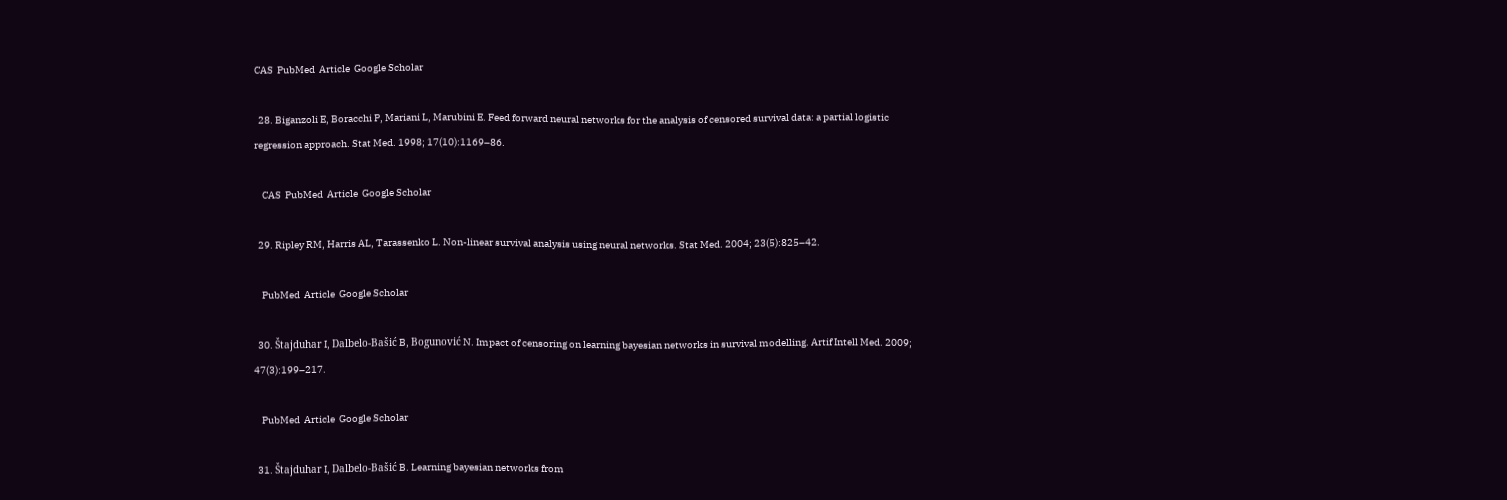CAS  PubMed  Article  Google Scholar

  28. Biganzoli E, Boracchi P, Mariani L, Marubini E. Feed forward neural networks for the analysis of censored survival data: a partial logistic regression approach. Stat Med. 1998; 17(10):1169–86.

    CAS  PubMed  Article  Google Scholar

  29. Ripley RM, Harris AL, Tarassenko L. Non-linear survival analysis using neural networks. Stat Med. 2004; 23(5):825–42.

    PubMed  Article  Google Scholar

  30. Štajduhar I, Dalbelo-Bašić B, Bogunović N. Impact of censoring on learning bayesian networks in survival modelling. Artif Intell Med. 2009; 47(3):199–217.

    PubMed  Article  Google Scholar

  31. Štajduhar I, Dalbelo-Bašić B. Learning bayesian networks from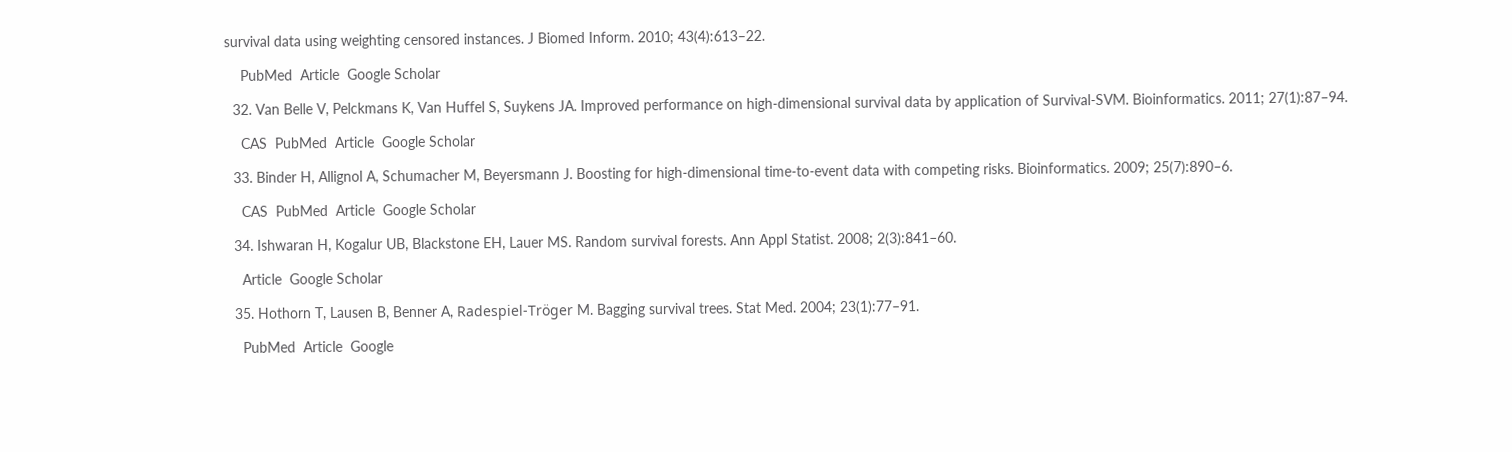survival data using weighting censored instances. J Biomed Inform. 2010; 43(4):613–22.

    PubMed  Article  Google Scholar

  32. Van Belle V, Pelckmans K, Van Huffel S, Suykens JA. Improved performance on high-dimensional survival data by application of Survival-SVM. Bioinformatics. 2011; 27(1):87–94.

    CAS  PubMed  Article  Google Scholar

  33. Binder H, Allignol A, Schumacher M, Beyersmann J. Boosting for high-dimensional time-to-event data with competing risks. Bioinformatics. 2009; 25(7):890–6.

    CAS  PubMed  Article  Google Scholar

  34. Ishwaran H, Kogalur UB, Blackstone EH, Lauer MS. Random survival forests. Ann Appl Statist. 2008; 2(3):841–60.

    Article  Google Scholar

  35. Hothorn T, Lausen B, Benner A, Radespiel-Tröger M. Bagging survival trees. Stat Med. 2004; 23(1):77–91.

    PubMed  Article  Google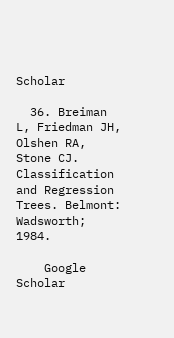Scholar

  36. Breiman L, Friedman JH, Olshen RA, Stone CJ. Classification and Regression Trees. Belmont: Wadsworth; 1984.

    Google Scholar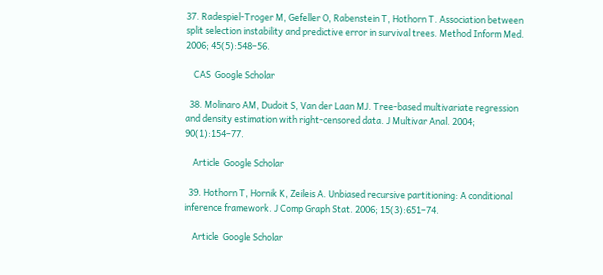37. Radespiel-Troger M, Gefeller O, Rabenstein T, Hothorn T. Association between split selection instability and predictive error in survival trees. Method Inform Med. 2006; 45(5):548–56.

    CAS  Google Scholar

  38. Molinaro AM, Dudoit S, Van der Laan MJ. Tree-based multivariate regression and density estimation with right-censored data. J Multivar Anal. 2004; 90(1):154–77.

    Article  Google Scholar

  39. Hothorn T, Hornik K, Zeileis A. Unbiased recursive partitioning: A conditional inference framework. J Comp Graph Stat. 2006; 15(3):651–74.

    Article  Google Scholar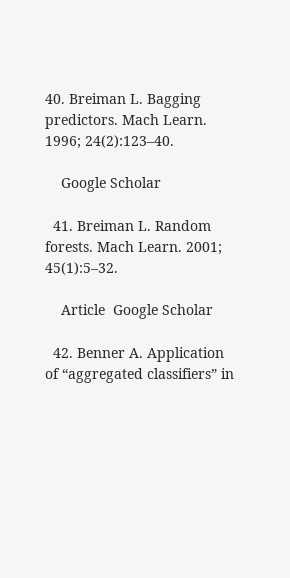40. Breiman L. Bagging predictors. Mach Learn. 1996; 24(2):123–40.

    Google Scholar

  41. Breiman L. Random forests. Mach Learn. 2001; 45(1):5–32.

    Article  Google Scholar

  42. Benner A. Application of “aggregated classifiers” in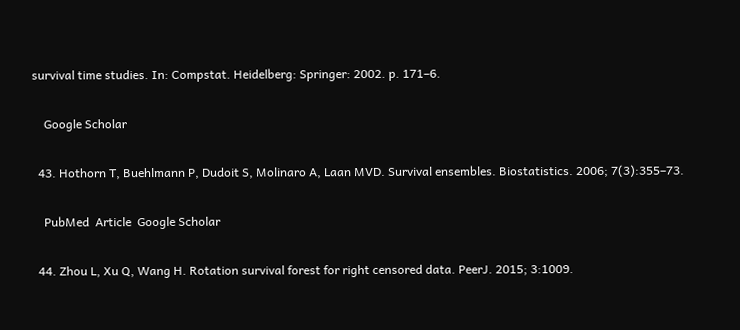survival time studies. In: Compstat. Heidelberg: Springer: 2002. p. 171–6.

    Google Scholar

  43. Hothorn T, Buehlmann P, Dudoit S, Molinaro A, Laan MVD. Survival ensembles. Biostatistics. 2006; 7(3):355–73.

    PubMed  Article  Google Scholar

  44. Zhou L, Xu Q, Wang H. Rotation survival forest for right censored data. PeerJ. 2015; 3:1009.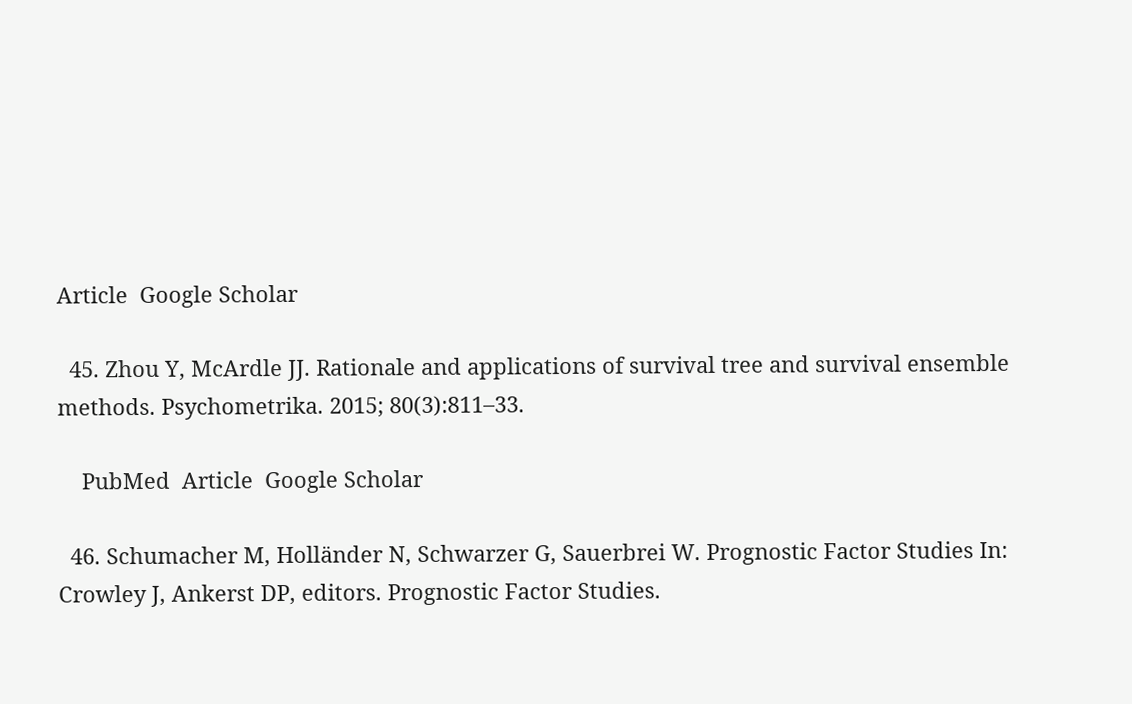Article  Google Scholar

  45. Zhou Y, McArdle JJ. Rationale and applications of survival tree and survival ensemble methods. Psychometrika. 2015; 80(3):811–33.

    PubMed  Article  Google Scholar

  46. Schumacher M, Holländer N, Schwarzer G, Sauerbrei W. Prognostic Factor Studies In: Crowley J, Ankerst DP, editors. Prognostic Factor Studies.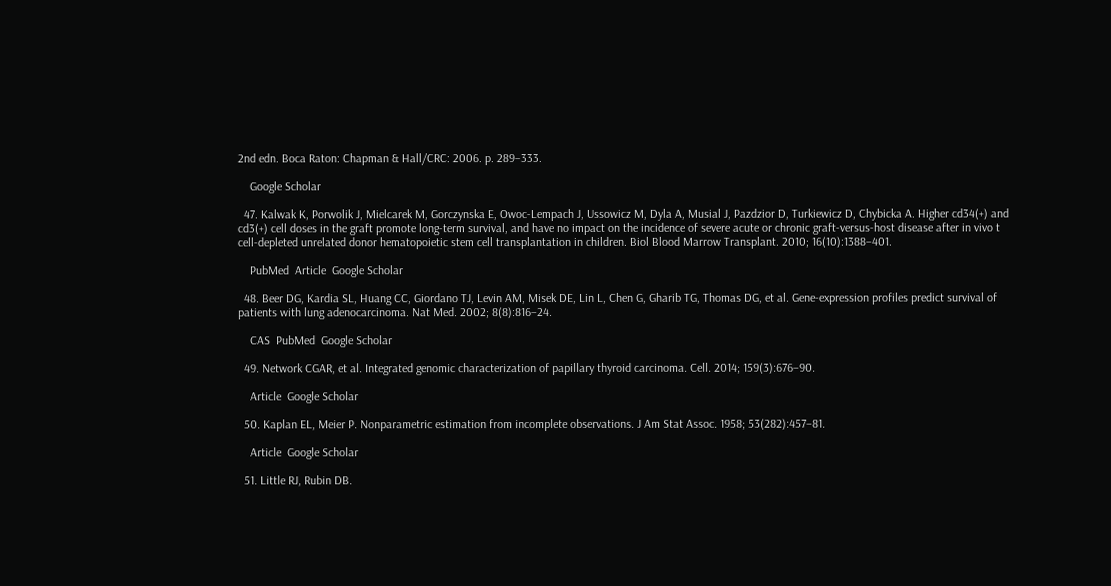2nd edn. Boca Raton: Chapman & Hall/CRC: 2006. p. 289–333.

    Google Scholar

  47. Kalwak K, Porwolik J, Mielcarek M, Gorczynska E, Owoc-Lempach J, Ussowicz M, Dyla A, Musial J, Pazdzior D, Turkiewicz D, Chybicka A. Higher cd34(+) and cd3(+) cell doses in the graft promote long-term survival, and have no impact on the incidence of severe acute or chronic graft-versus-host disease after in vivo t cell-depleted unrelated donor hematopoietic stem cell transplantation in children. Biol Blood Marrow Transplant. 2010; 16(10):1388–401.

    PubMed  Article  Google Scholar

  48. Beer DG, Kardia SL, Huang CC, Giordano TJ, Levin AM, Misek DE, Lin L, Chen G, Gharib TG, Thomas DG, et al. Gene-expression profiles predict survival of patients with lung adenocarcinoma. Nat Med. 2002; 8(8):816–24.

    CAS  PubMed  Google Scholar

  49. Network CGAR, et al. Integrated genomic characterization of papillary thyroid carcinoma. Cell. 2014; 159(3):676–90.

    Article  Google Scholar

  50. Kaplan EL, Meier P. Nonparametric estimation from incomplete observations. J Am Stat Assoc. 1958; 53(282):457–81.

    Article  Google Scholar

  51. Little RJ, Rubin DB.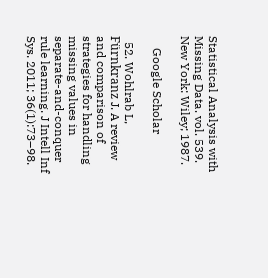Statistical Analysis with Missing Data. vol. 539. New York: Wiley; 1987.

    Google Scholar

  52. Wohlrab L, Fürnkranz J. A review and comparison of strategies for handling missing values in separate-and-conquer rule learning. J Intell Inf Sys. 2011; 36(1):73–98.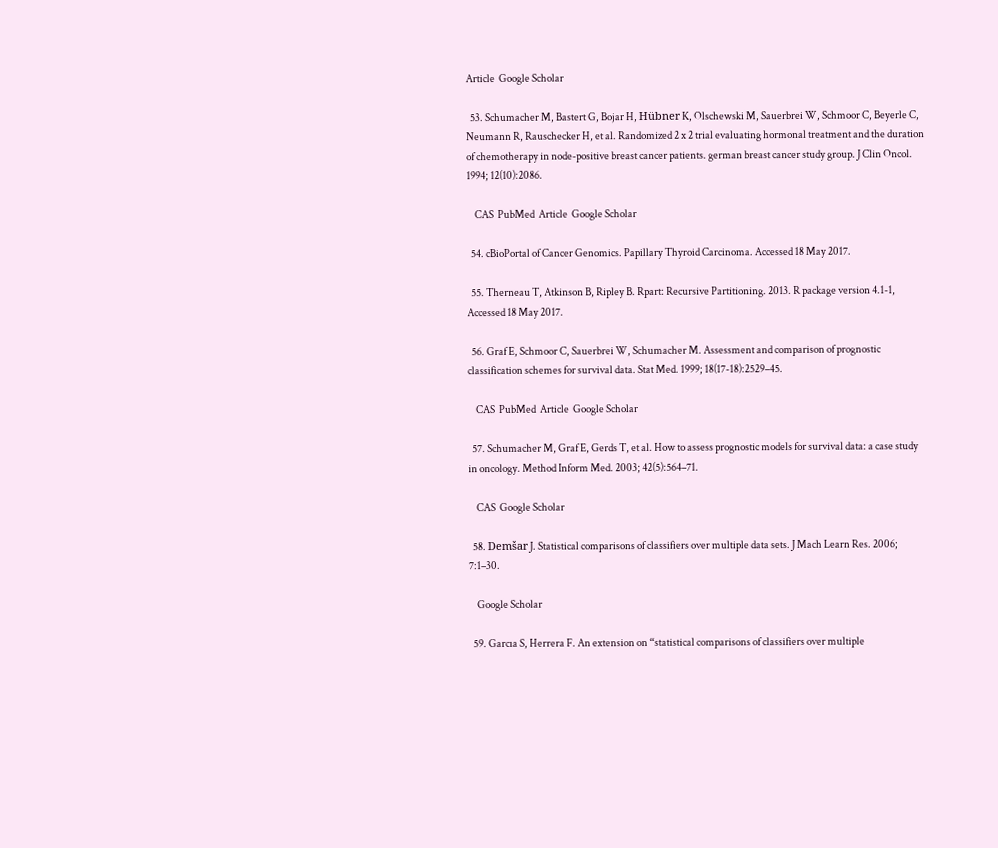Article  Google Scholar

  53. Schumacher M, Bastert G, Bojar H, Hübner K, Olschewski M, Sauerbrei W, Schmoor C, Beyerle C, Neumann R, Rauschecker H, et al. Randomized 2 x 2 trial evaluating hormonal treatment and the duration of chemotherapy in node-positive breast cancer patients. german breast cancer study group. J Clin Oncol. 1994; 12(10):2086.

    CAS  PubMed  Article  Google Scholar

  54. cBioPortal of Cancer Genomics. Papillary Thyroid Carcinoma. Accessed 18 May 2017.

  55. Therneau T, Atkinson B, Ripley B. Rpart: Recursive Partitioning. 2013. R package version 4.1-1, Accessed 18 May 2017.

  56. Graf E, Schmoor C, Sauerbrei W, Schumacher M. Assessment and comparison of prognostic classification schemes for survival data. Stat Med. 1999; 18(17-18):2529–45.

    CAS  PubMed  Article  Google Scholar

  57. Schumacher M, Graf E, Gerds T, et al. How to assess prognostic models for survival data: a case study in oncology. Method Inform Med. 2003; 42(5):564–71.

    CAS  Google Scholar

  58. Demšar J. Statistical comparisons of classifiers over multiple data sets. J Mach Learn Res. 2006; 7:1–30.

    Google Scholar

  59. Garcıa S, Herrera F. An extension on “statistical comparisons of classifiers over multiple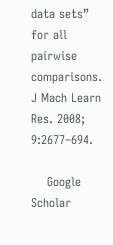data sets” for all pairwise comparisons. J Mach Learn Res. 2008; 9:2677–694.

    Google Scholar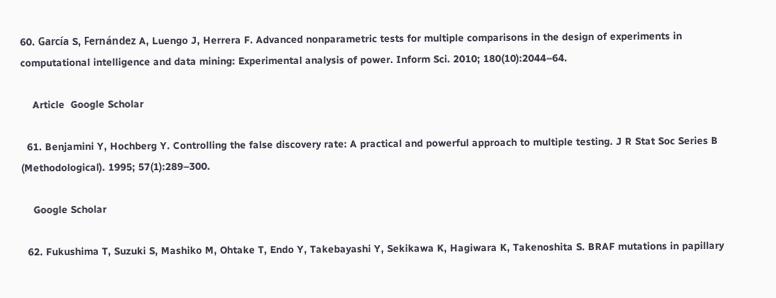60. García S, Fernández A, Luengo J, Herrera F. Advanced nonparametric tests for multiple comparisons in the design of experiments in computational intelligence and data mining: Experimental analysis of power. Inform Sci. 2010; 180(10):2044–64.

    Article  Google Scholar

  61. Benjamini Y, Hochberg Y. Controlling the false discovery rate: A practical and powerful approach to multiple testing. J R Stat Soc Series B (Methodological). 1995; 57(1):289–300.

    Google Scholar

  62. Fukushima T, Suzuki S, Mashiko M, Ohtake T, Endo Y, Takebayashi Y, Sekikawa K, Hagiwara K, Takenoshita S. BRAF mutations in papillary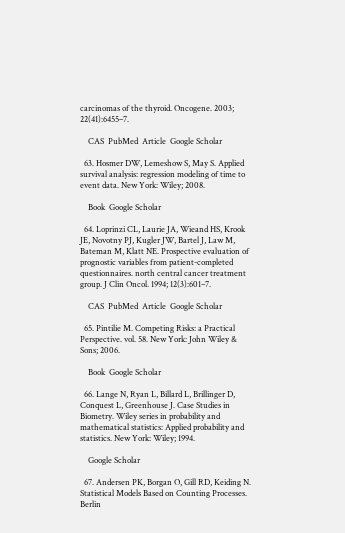carcinomas of the thyroid. Oncogene. 2003; 22(41):6455–7.

    CAS  PubMed  Article  Google Scholar

  63. Hosmer DW, Lemeshow S, May S. Applied survival analysis: regression modeling of time to event data. New York: Wiley; 2008.

    Book  Google Scholar

  64. Loprinzi CL, Laurie JA, Wieand HS, Krook JE, Novotny PJ, Kugler JW, Bartel J, Law M, Bateman M, Klatt NE. Prospective evaluation of prognostic variables from patient-completed questionnaires. north central cancer treatment group. J Clin Oncol. 1994; 12(3):601–7.

    CAS  PubMed  Article  Google Scholar

  65. Pintilie M. Competing Risks: a Practical Perspective. vol. 58. New York: John Wiley & Sons; 2006.

    Book  Google Scholar

  66. Lange N, Ryan L, Billard L, Brillinger D, Conquest L, Greenhouse J. Case Studies in Biometry. Wiley series in probability and mathematical statistics: Applied probability and statistics. New York: Wiley; 1994.

    Google Scholar

  67. Andersen PK, Borgan O, Gill RD, Keiding N. Statistical Models Based on Counting Processes. Berlin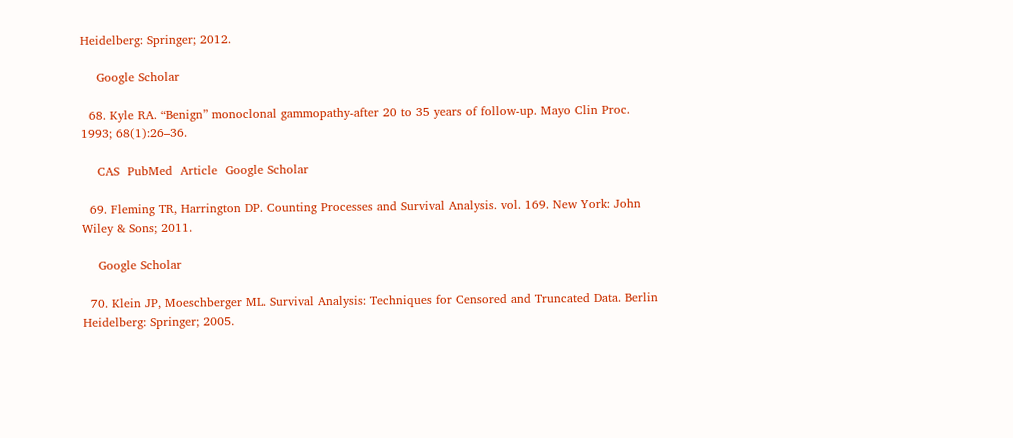Heidelberg: Springer; 2012.

    Google Scholar

  68. Kyle RA. “Benign” monoclonal gammopathy-after 20 to 35 years of follow-up. Mayo Clin Proc. 1993; 68(1):26–36.

    CAS  PubMed  Article  Google Scholar

  69. Fleming TR, Harrington DP. Counting Processes and Survival Analysis. vol. 169. New York: John Wiley & Sons; 2011.

    Google Scholar

  70. Klein JP, Moeschberger ML. Survival Analysis: Techniques for Censored and Truncated Data. Berlin Heidelberg: Springer; 2005.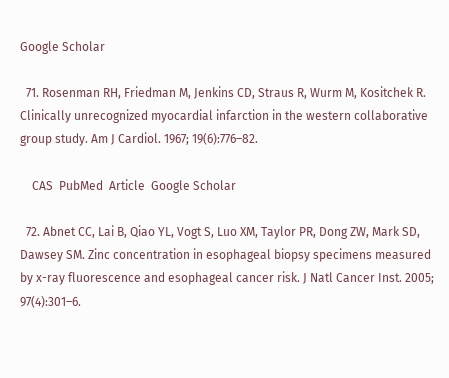Google Scholar

  71. Rosenman RH, Friedman M, Jenkins CD, Straus R, Wurm M, Kositchek R. Clinically unrecognized myocardial infarction in the western collaborative group study. Am J Cardiol. 1967; 19(6):776–82.

    CAS  PubMed  Article  Google Scholar

  72. Abnet CC, Lai B, Qiao YL, Vogt S, Luo XM, Taylor PR, Dong ZW, Mark SD, Dawsey SM. Zinc concentration in esophageal biopsy specimens measured by x-ray fluorescence and esophageal cancer risk. J Natl Cancer Inst. 2005; 97(4):301–6.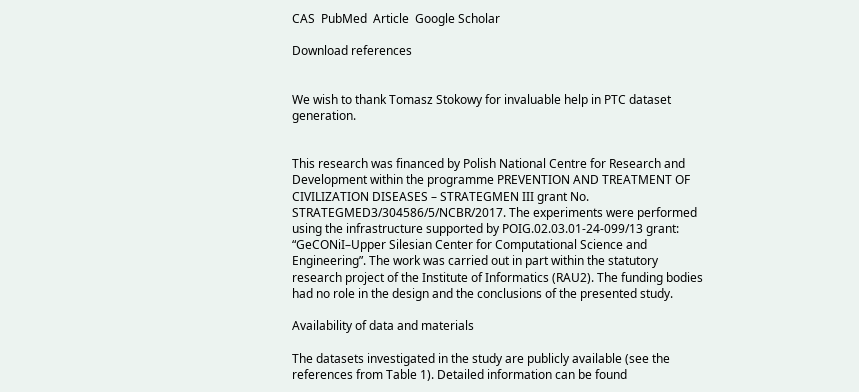CAS  PubMed  Article  Google Scholar

Download references


We wish to thank Tomasz Stokowy for invaluable help in PTC dataset generation.


This research was financed by Polish National Centre for Research and Development within the programme PREVENTION AND TREATMENT OF CIVILIZATION DISEASES – STRATEGMEN III grant No. STRATEGMED3/304586/5/NCBR/2017. The experiments were performed using the infrastructure supported by POIG.02.03.01-24-099/13 grant: “GeCONiI–Upper Silesian Center for Computational Science and Engineering”. The work was carried out in part within the statutory research project of the Institute of Informatics (RAU2). The funding bodies had no role in the design and the conclusions of the presented study.

Availability of data and materials

The datasets investigated in the study are publicly available (see the references from Table 1). Detailed information can be found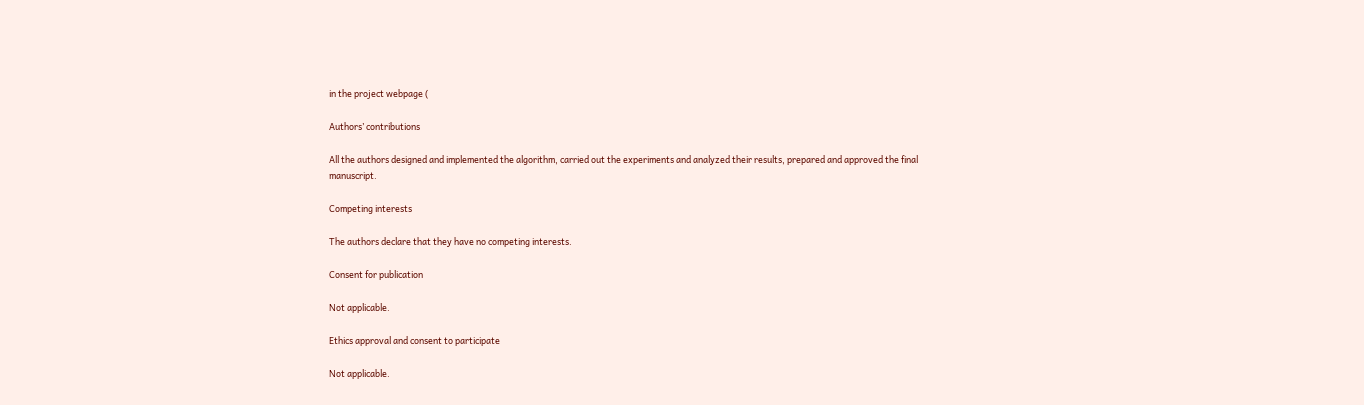in the project webpage (

Authors’ contributions

All the authors designed and implemented the algorithm, carried out the experiments and analyzed their results, prepared and approved the final manuscript.

Competing interests

The authors declare that they have no competing interests.

Consent for publication

Not applicable.

Ethics approval and consent to participate

Not applicable.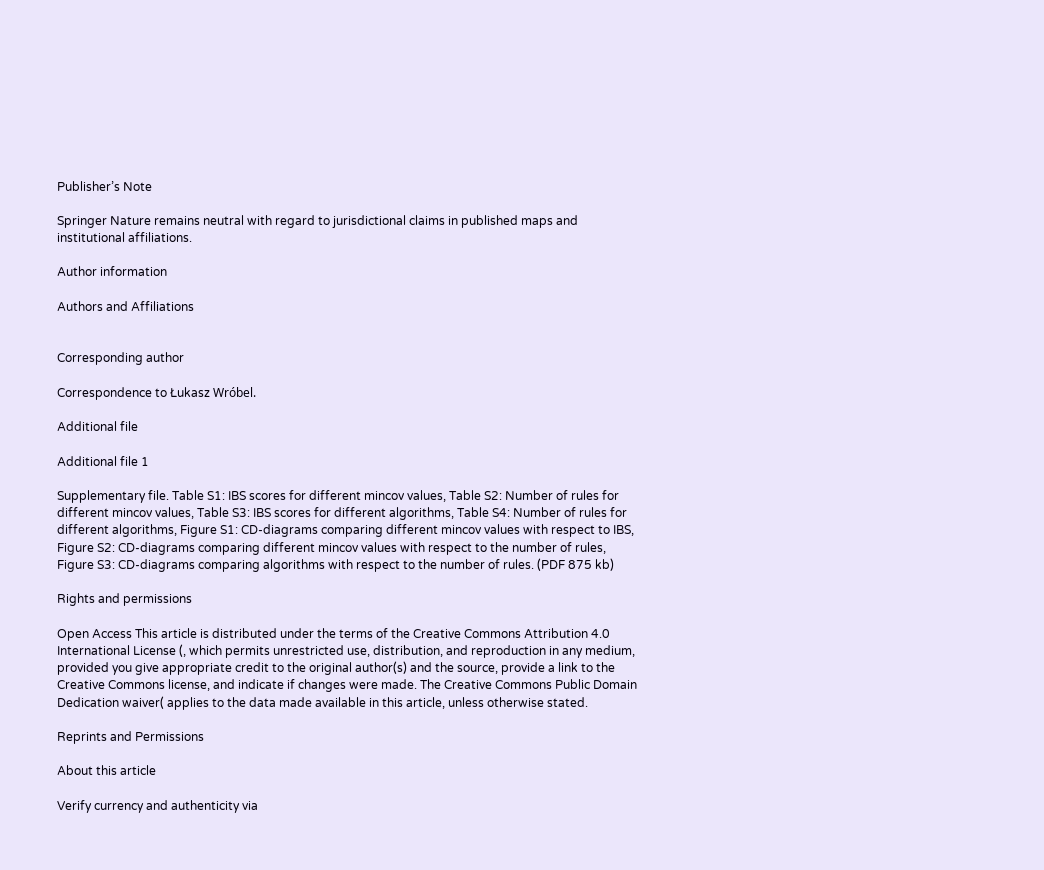Publisher’s Note

Springer Nature remains neutral with regard to jurisdictional claims in published maps and institutional affiliations.

Author information

Authors and Affiliations


Corresponding author

Correspondence to Łukasz Wróbel.

Additional file

Additional file 1

Supplementary file. Table S1: IBS scores for different mincov values, Table S2: Number of rules for different mincov values, Table S3: IBS scores for different algorithms, Table S4: Number of rules for different algorithms, Figure S1: CD-diagrams comparing different mincov values with respect to IBS, Figure S2: CD-diagrams comparing different mincov values with respect to the number of rules, Figure S3: CD-diagrams comparing algorithms with respect to the number of rules. (PDF 875 kb)

Rights and permissions

Open Access This article is distributed under the terms of the Creative Commons Attribution 4.0 International License (, which permits unrestricted use, distribution, and reproduction in any medium, provided you give appropriate credit to the original author(s) and the source, provide a link to the Creative Commons license, and indicate if changes were made. The Creative Commons Public Domain Dedication waiver( applies to the data made available in this article, unless otherwise stated.

Reprints and Permissions

About this article

Verify currency and authenticity via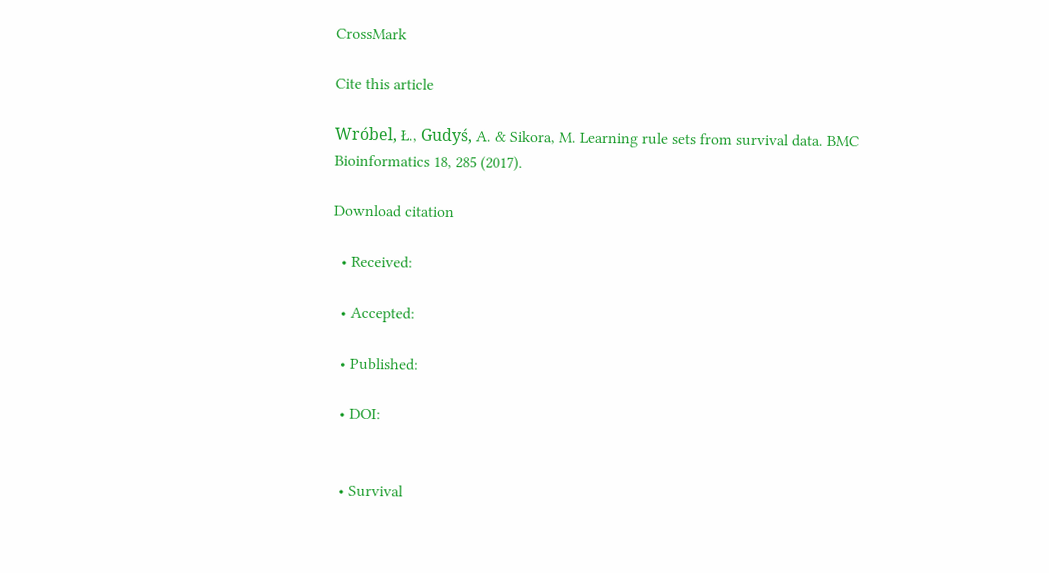CrossMark

Cite this article

Wróbel, Ł., Gudyś, A. & Sikora, M. Learning rule sets from survival data. BMC Bioinformatics 18, 285 (2017).

Download citation

  • Received:

  • Accepted:

  • Published:

  • DOI:


  • Survival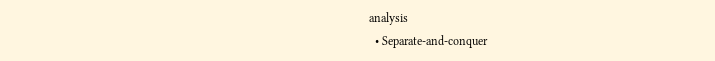analysis
  • Separate-and-conquer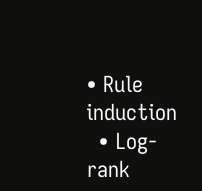• Rule induction
  • Log-rank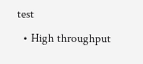test
  • High throughput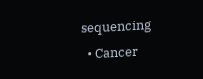sequencing
  • Cancer